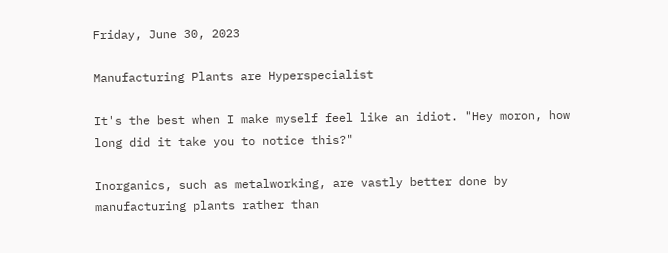Friday, June 30, 2023

Manufacturing Plants are Hyperspecialist

It's the best when I make myself feel like an idiot. "Hey moron, how long did it take you to notice this?"

Inorganics, such as metalworking, are vastly better done by manufacturing plants rather than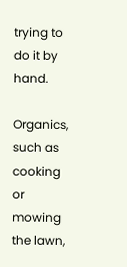trying to do it by hand.

Organics, such as cooking or mowing the lawn,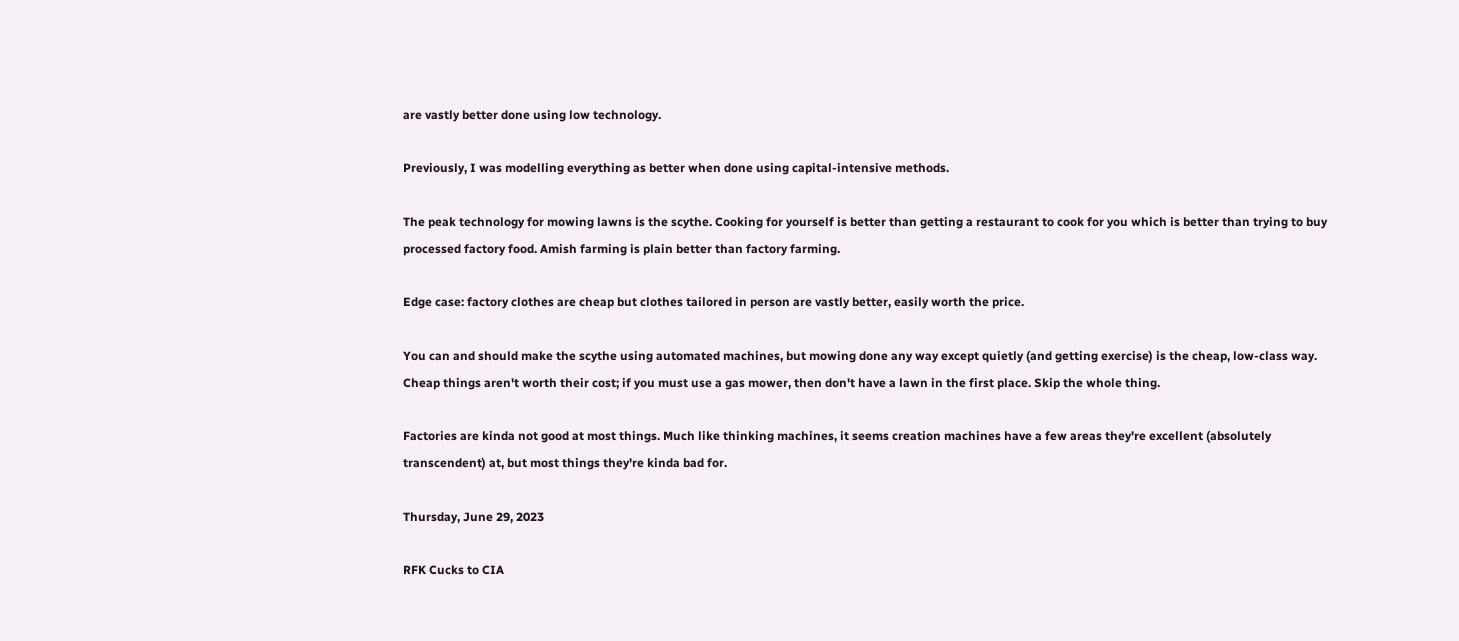are vastly better done using low technology.

Previously, I was modelling everything as better when done using capital-intensive methods.

The peak technology for mowing lawns is the scythe. Cooking for yourself is better than getting a restaurant to cook for you which is better than trying to buy processed factory food. Amish farming is plain better than factory farming.

Edge case: factory clothes are cheap but clothes tailored in person are vastly better, easily worth the price.

You can and should make the scythe using automated machines, but mowing done any way except quietly (and getting exercise) is the cheap, low-class way. Cheap things aren't worth their cost; if you must use a gas mower, then don't have a lawn in the first place. Skip the whole thing.

Factories are kinda not good at most things. Much like thinking machines, it seems creation machines have a few areas they're excellent (absolutely transcendent) at, but most things they're kinda bad for.

Thursday, June 29, 2023

RFK Cucks to CIA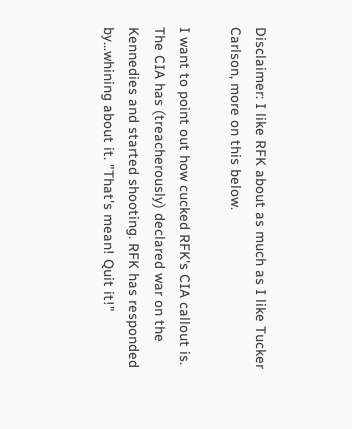Disclaimer: I like RFK about as much as I like Tucker Carlson, more on this below.

I want to point out how cucked RFK's CIA callout is. The CIA has (treacherously) declared war on the Kennedies and started shooting. RFK has responded by...whining about it. "That's mean! Quit it!"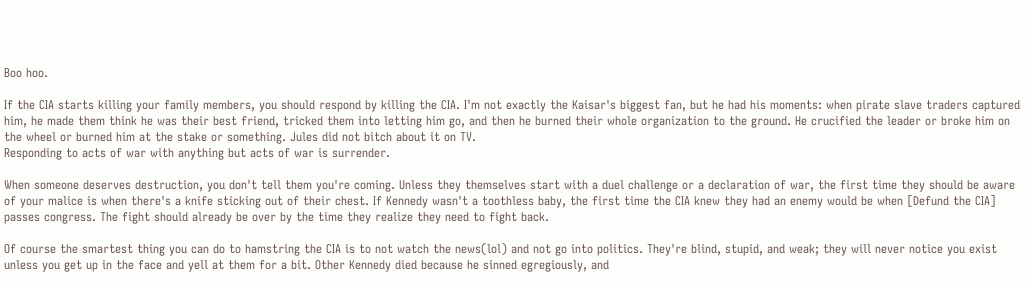Boo hoo.

If the CIA starts killing your family members, you should respond by killing the CIA. I'm not exactly the Kaisar's biggest fan, but he had his moments: when pirate slave traders captured him, he made them think he was their best friend, tricked them into letting him go, and then he burned their whole organization to the ground. He crucified the leader or broke him on the wheel or burned him at the stake or something. Jules did not bitch about it on TV.
Responding to acts of war with anything but acts of war is surrender.

When someone deserves destruction, you don't tell them you're coming. Unless they themselves start with a duel challenge or a declaration of war, the first time they should be aware of your malice is when there's a knife sticking out of their chest. If Kennedy wasn't a toothless baby, the first time the CIA knew they had an enemy would be when [Defund the CIA] passes congress. The fight should already be over by the time they realize they need to fight back.

Of course the smartest thing you can do to hamstring the CIA is to not watch the news(lol) and not go into politics. They're blind, stupid, and weak; they will never notice you exist unless you get up in the face and yell at them for a bit. Other Kennedy died because he sinned egregiously, and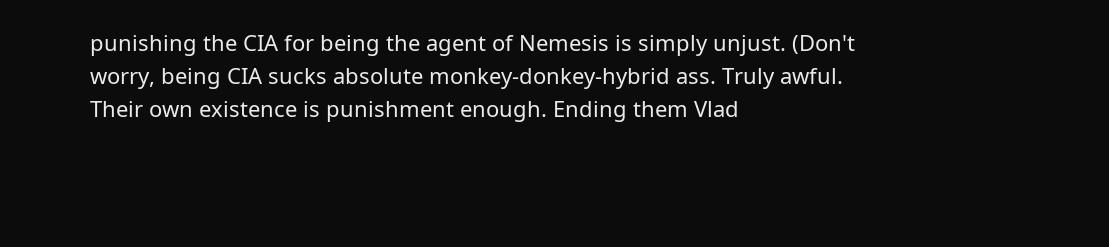punishing the CIA for being the agent of Nemesis is simply unjust. (Don't worry, being CIA sucks absolute monkey-donkey-hybrid ass. Truly awful. Their own existence is punishment enough. Ending them Vlad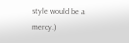style would be a mercy.)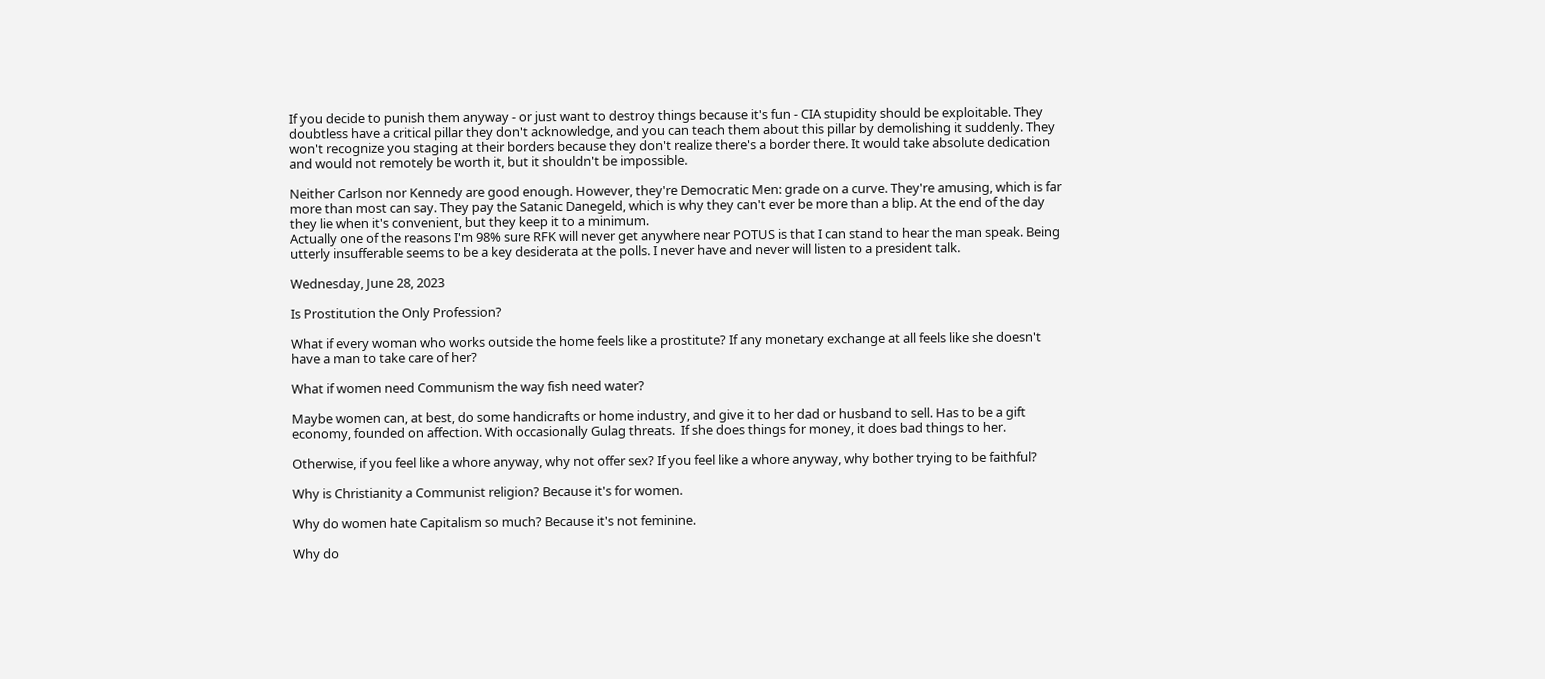If you decide to punish them anyway - or just want to destroy things because it's fun - CIA stupidity should be exploitable. They doubtless have a critical pillar they don't acknowledge, and you can teach them about this pillar by demolishing it suddenly. They won't recognize you staging at their borders because they don't realize there's a border there. It would take absolute dedication and would not remotely be worth it, but it shouldn't be impossible.

Neither Carlson nor Kennedy are good enough. However, they're Democratic Men: grade on a curve. They're amusing, which is far more than most can say. They pay the Satanic Danegeld, which is why they can't ever be more than a blip. At the end of the day they lie when it's convenient, but they keep it to a minimum.
Actually one of the reasons I'm 98% sure RFK will never get anywhere near POTUS is that I can stand to hear the man speak. Being utterly insufferable seems to be a key desiderata at the polls. I never have and never will listen to a president talk.

Wednesday, June 28, 2023

Is Prostitution the Only Profession?

What if every woman who works outside the home feels like a prostitute? If any monetary exchange at all feels like she doesn't have a man to take care of her?

What if women need Communism the way fish need water?

Maybe women can, at best, do some handicrafts or home industry, and give it to her dad or husband to sell. Has to be a gift economy, founded on affection. With occasionally Gulag threats.  If she does things for money, it does bad things to her.

Otherwise, if you feel like a whore anyway, why not offer sex? If you feel like a whore anyway, why bother trying to be faithful?

Why is Christianity a Communist religion? Because it's for women.

Why do women hate Capitalism so much? Because it's not feminine.

Why do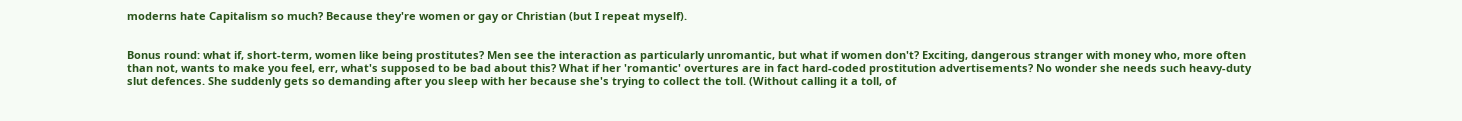moderns hate Capitalism so much? Because they're women or gay or Christian (but I repeat myself).


Bonus round: what if, short-term, women like being prostitutes? Men see the interaction as particularly unromantic, but what if women don't? Exciting, dangerous stranger with money who, more often than not, wants to make you feel, err, what's supposed to be bad about this? What if her 'romantic' overtures are in fact hard-coded prostitution advertisements? No wonder she needs such heavy-duty slut defences. She suddenly gets so demanding after you sleep with her because she's trying to collect the toll. (Without calling it a toll, of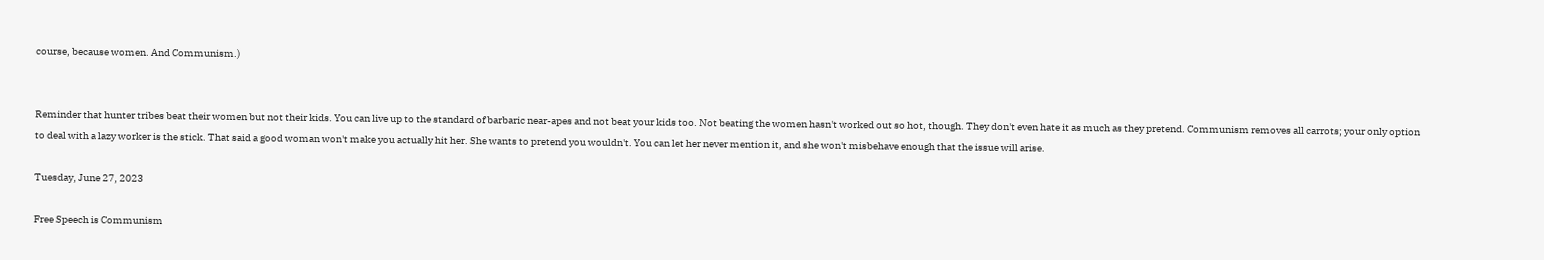course, because women. And Communism.)


Reminder that hunter tribes beat their women but not their kids. You can live up to the standard of barbaric near-apes and not beat your kids too. Not beating the women hasn't worked out so hot, though. They don't even hate it as much as they pretend. Communism removes all carrots; your only option to deal with a lazy worker is the stick. That said a good woman won't make you actually hit her. She wants to pretend you wouldn't. You can let her never mention it, and she won't misbehave enough that the issue will arise.

Tuesday, June 27, 2023

Free Speech is Communism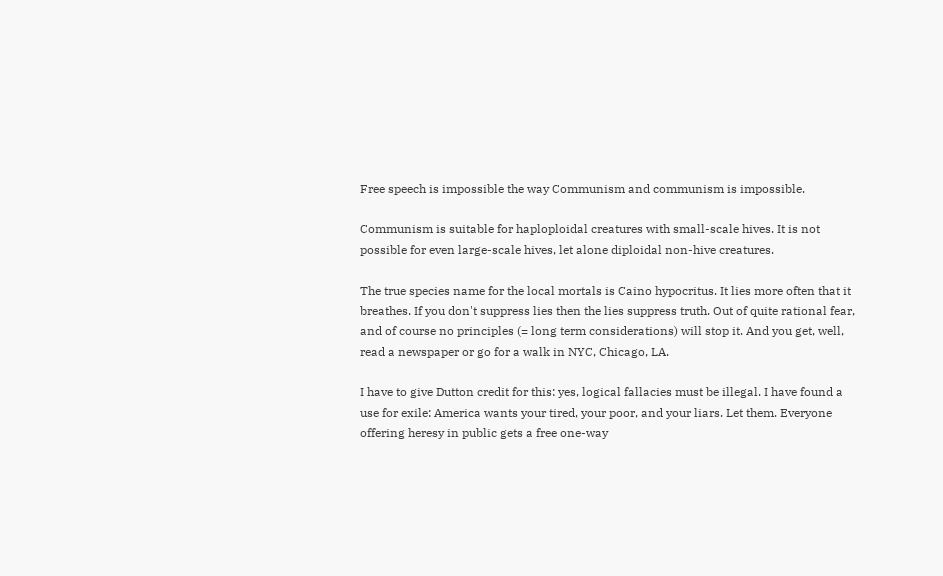Free speech is impossible the way Communism and communism is impossible.

Communism is suitable for haploploidal creatures with small-scale hives. It is not possible for even large-scale hives, let alone diploidal non-hive creatures.

The true species name for the local mortals is Caino hypocritus. It lies more often that it breathes. If you don't suppress lies then the lies suppress truth. Out of quite rational fear, and of course no principles (= long term considerations) will stop it. And you get, well, read a newspaper or go for a walk in NYC, Chicago, LA.

I have to give Dutton credit for this: yes, logical fallacies must be illegal. I have found a use for exile: America wants your tired, your poor, and your liars. Let them. Everyone offering heresy in public gets a free one-way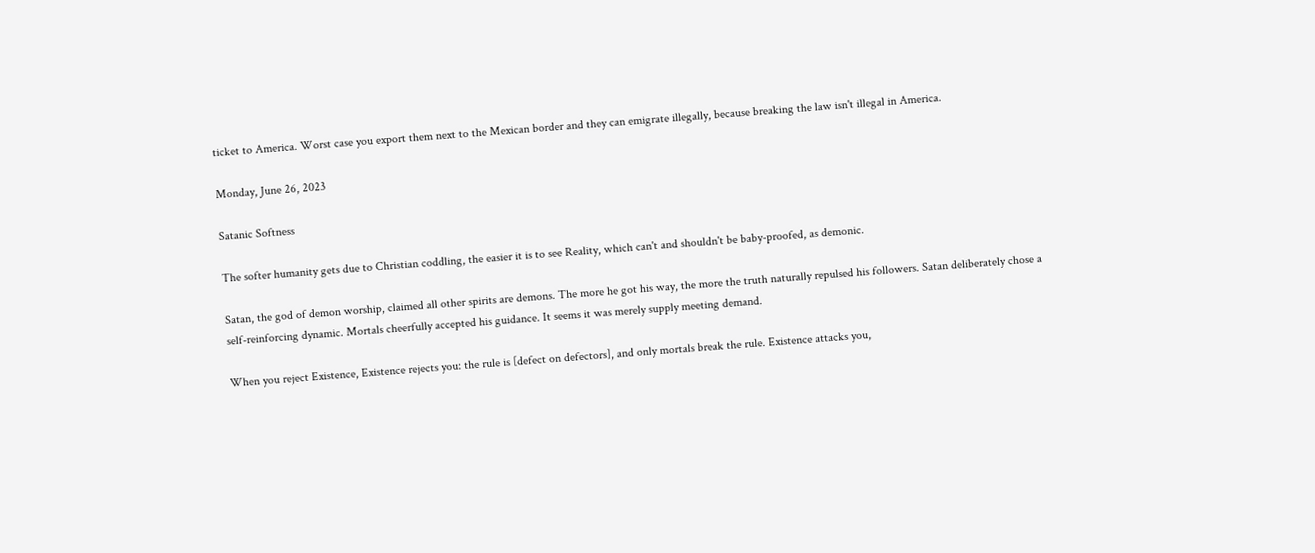ticket to America. Worst case you export them next to the Mexican border and they can emigrate illegally, because breaking the law isn't illegal in America.

Monday, June 26, 2023

Satanic Softness

The softer humanity gets due to Christian coddling, the easier it is to see Reality, which can't and shouldn't be baby-proofed, as demonic.

Satan, the god of demon worship, claimed all other spirits are demons. The more he got his way, the more the truth naturally repulsed his followers. Satan deliberately chose a self-reinforcing dynamic. Mortals cheerfully accepted his guidance. It seems it was merely supply meeting demand.

When you reject Existence, Existence rejects you: the rule is [defect on defectors], and only mortals break the rule. Existence attacks you,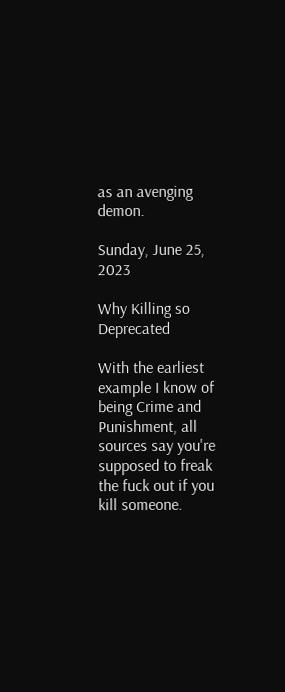as an avenging demon.

Sunday, June 25, 2023

Why Killing so Deprecated

With the earliest example I know of being Crime and Punishment, all sources say you're supposed to freak the fuck out if you kill someone.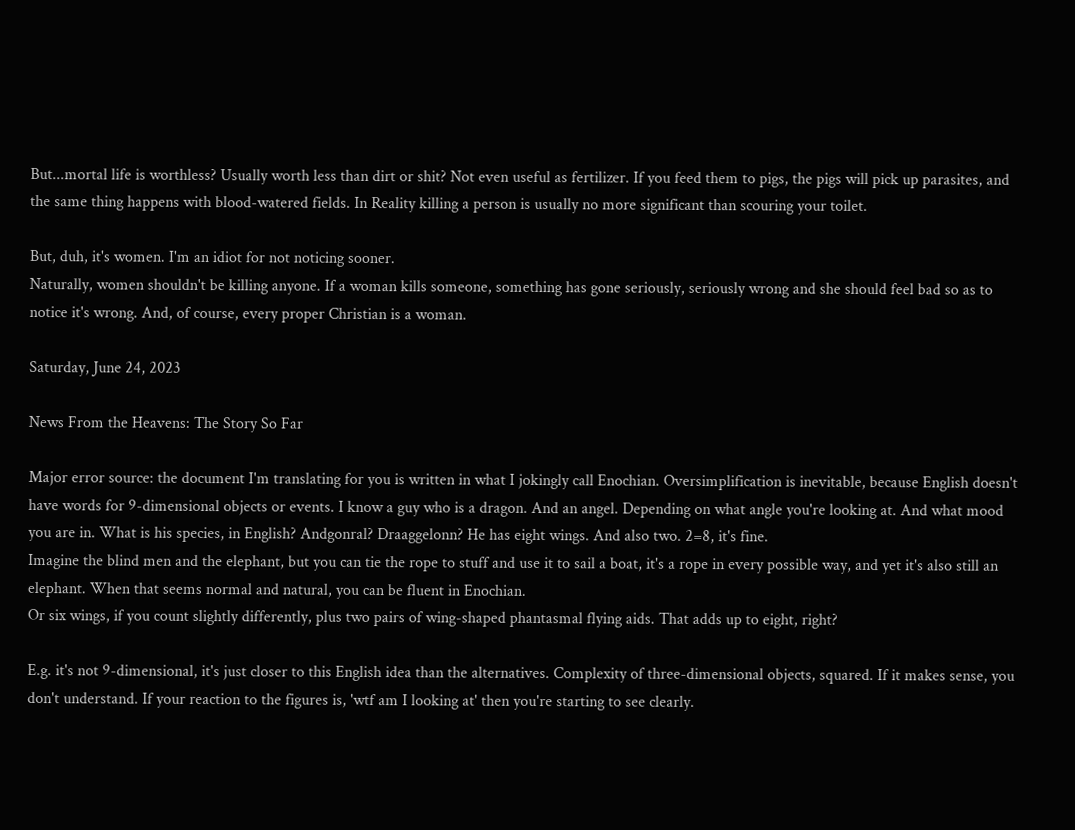But...mortal life is worthless? Usually worth less than dirt or shit? Not even useful as fertilizer. If you feed them to pigs, the pigs will pick up parasites, and the same thing happens with blood-watered fields. In Reality killing a person is usually no more significant than scouring your toilet.

But, duh, it's women. I'm an idiot for not noticing sooner.
Naturally, women shouldn't be killing anyone. If a woman kills someone, something has gone seriously, seriously wrong and she should feel bad so as to notice it's wrong. And, of course, every proper Christian is a woman.

Saturday, June 24, 2023

News From the Heavens: The Story So Far

Major error source: the document I'm translating for you is written in what I jokingly call Enochian. Oversimplification is inevitable, because English doesn't have words for 9-dimensional objects or events. I know a guy who is a dragon. And an angel. Depending on what angle you're looking at. And what mood you are in. What is his species, in English? Andgonral? Draaggelonn? He has eight wings. And also two. 2=8, it's fine.
Imagine the blind men and the elephant, but you can tie the rope to stuff and use it to sail a boat, it's a rope in every possible way, and yet it's also still an elephant. When that seems normal and natural, you can be fluent in Enochian.
Or six wings, if you count slightly differently, plus two pairs of wing-shaped phantasmal flying aids. That adds up to eight, right?

E.g. it's not 9-dimensional, it's just closer to this English idea than the alternatives. Complexity of three-dimensional objects, squared. If it makes sense, you don't understand. If your reaction to the figures is, 'wtf am I looking at' then you're starting to see clearly.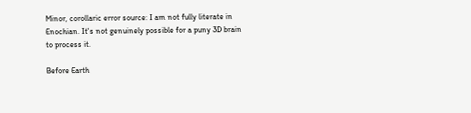Minor, corollaric error source: I am not fully literate in Enochian. It's not genuinely possible for a puny 3D brain to process it.

Before Earth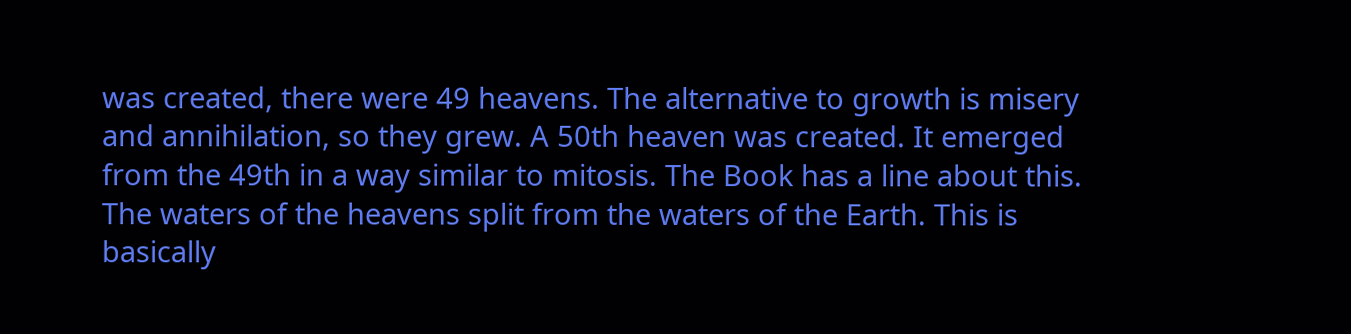was created, there were 49 heavens. The alternative to growth is misery and annihilation, so they grew. A 50th heaven was created. It emerged from the 49th in a way similar to mitosis. The Book has a line about this. The waters of the heavens split from the waters of the Earth. This is basically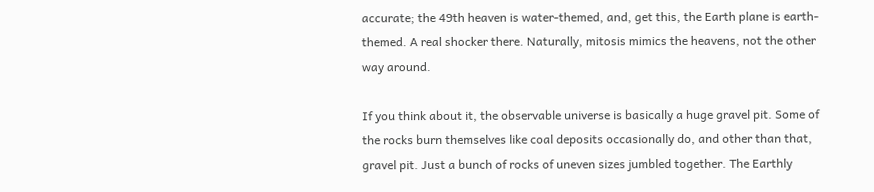accurate; the 49th heaven is water-themed, and, get this, the Earth plane is earth-themed. A real shocker there. Naturally, mitosis mimics the heavens, not the other way around.

If you think about it, the observable universe is basically a huge gravel pit. Some of the rocks burn themselves like coal deposits occasionally do, and other than that, gravel pit. Just a bunch of rocks of uneven sizes jumbled together. The Earthly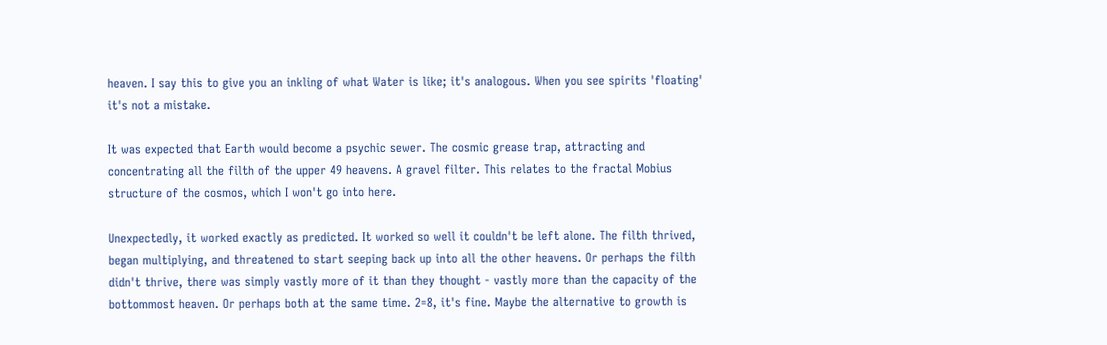heaven. I say this to give you an inkling of what Water is like; it's analogous. When you see spirits 'floating' it's not a mistake.

It was expected that Earth would become a psychic sewer. The cosmic grease trap, attracting and concentrating all the filth of the upper 49 heavens. A gravel filter. This relates to the fractal Mobius structure of the cosmos, which I won't go into here.

Unexpectedly, it worked exactly as predicted. It worked so well it couldn't be left alone. The filth thrived, began multiplying, and threatened to start seeping back up into all the other heavens. Or perhaps the filth didn't thrive, there was simply vastly more of it than they thought - vastly more than the capacity of the bottommost heaven. Or perhaps both at the same time. 2=8, it's fine. Maybe the alternative to growth is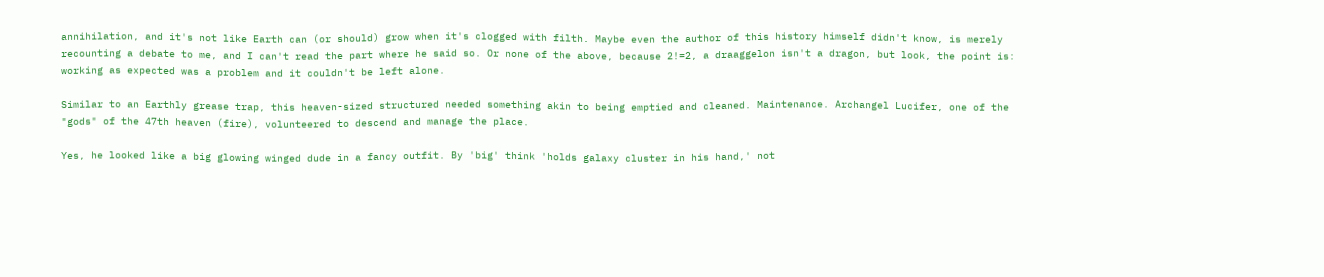annihilation, and it's not like Earth can (or should) grow when it's clogged with filth. Maybe even the author of this history himself didn't know, is merely recounting a debate to me, and I can't read the part where he said so. Or none of the above, because 2!=2, a draaggelon isn't a dragon, but look, the point is: working as expected was a problem and it couldn't be left alone.

Similar to an Earthly grease trap, this heaven-sized structured needed something akin to being emptied and cleaned. Maintenance. Archangel Lucifer, one of the "gods" of the 47th heaven (fire), volunteered to descend and manage the place.

Yes, he looked like a big glowing winged dude in a fancy outfit. By 'big' think 'holds galaxy cluster in his hand,' not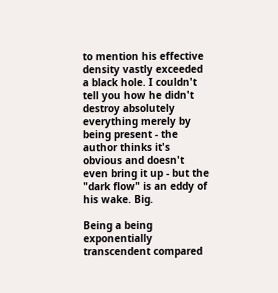to mention his effective density vastly exceeded a black hole. I couldn't tell you how he didn't destroy absolutely everything merely by being present - the author thinks it's obvious and doesn't even bring it up - but the "dark flow" is an eddy of his wake. Big.

Being a being exponentially transcendent compared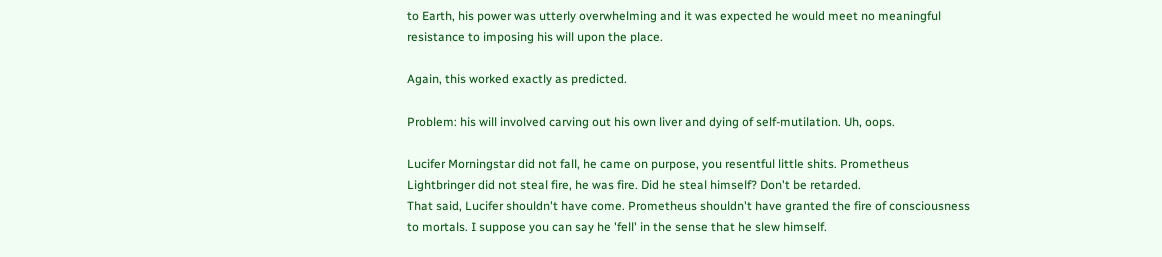to Earth, his power was utterly overwhelming and it was expected he would meet no meaningful resistance to imposing his will upon the place.

Again, this worked exactly as predicted.

Problem: his will involved carving out his own liver and dying of self-mutilation. Uh, oops.

Lucifer Morningstar did not fall, he came on purpose, you resentful little shits. Prometheus Lightbringer did not steal fire, he was fire. Did he steal himself? Don't be retarded.
That said, Lucifer shouldn't have come. Prometheus shouldn't have granted the fire of consciousness to mortals. I suppose you can say he 'fell' in the sense that he slew himself.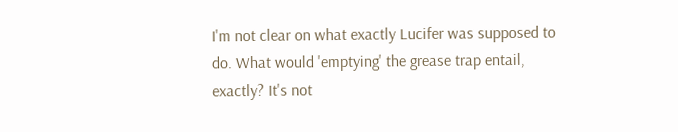I'm not clear on what exactly Lucifer was supposed to do. What would 'emptying' the grease trap entail, exactly? It's not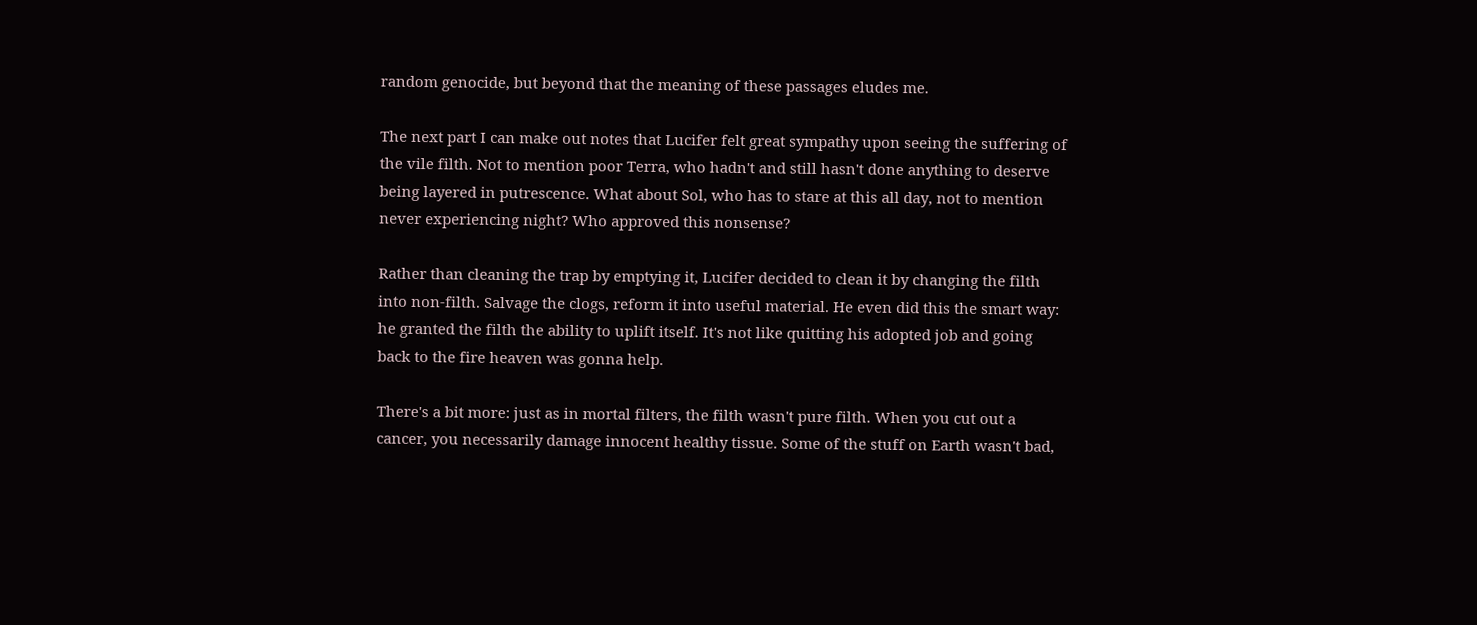random genocide, but beyond that the meaning of these passages eludes me.

The next part I can make out notes that Lucifer felt great sympathy upon seeing the suffering of the vile filth. Not to mention poor Terra, who hadn't and still hasn't done anything to deserve being layered in putrescence. What about Sol, who has to stare at this all day, not to mention never experiencing night? Who approved this nonsense?

Rather than cleaning the trap by emptying it, Lucifer decided to clean it by changing the filth into non-filth. Salvage the clogs, reform it into useful material. He even did this the smart way: he granted the filth the ability to uplift itself. It's not like quitting his adopted job and going back to the fire heaven was gonna help.

There's a bit more: just as in mortal filters, the filth wasn't pure filth. When you cut out a cancer, you necessarily damage innocent healthy tissue. Some of the stuff on Earth wasn't bad,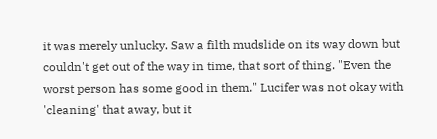it was merely unlucky. Saw a filth mudslide on its way down but couldn't get out of the way in time, that sort of thing. "Even the worst person has some good in them." Lucifer was not okay with 'cleaning' that away, but it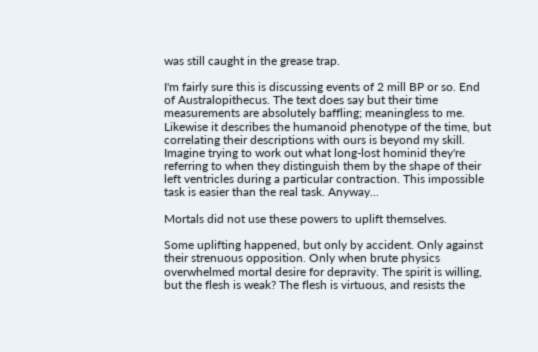was still caught in the grease trap.

I'm fairly sure this is discussing events of 2 mill BP or so. End of Australopithecus. The text does say but their time measurements are absolutely baffling; meaningless to me. Likewise it describes the humanoid phenotype of the time, but correlating their descriptions with ours is beyond my skill. Imagine trying to work out what long-lost hominid they're referring to when they distinguish them by the shape of their left ventricles during a particular contraction. This impossible task is easier than the real task. Anyway...

Mortals did not use these powers to uplift themselves.

Some uplifting happened, but only by accident. Only against their strenuous opposition. Only when brute physics overwhelmed mortal desire for depravity. The spirit is willing, but the flesh is weak? The flesh is virtuous, and resists the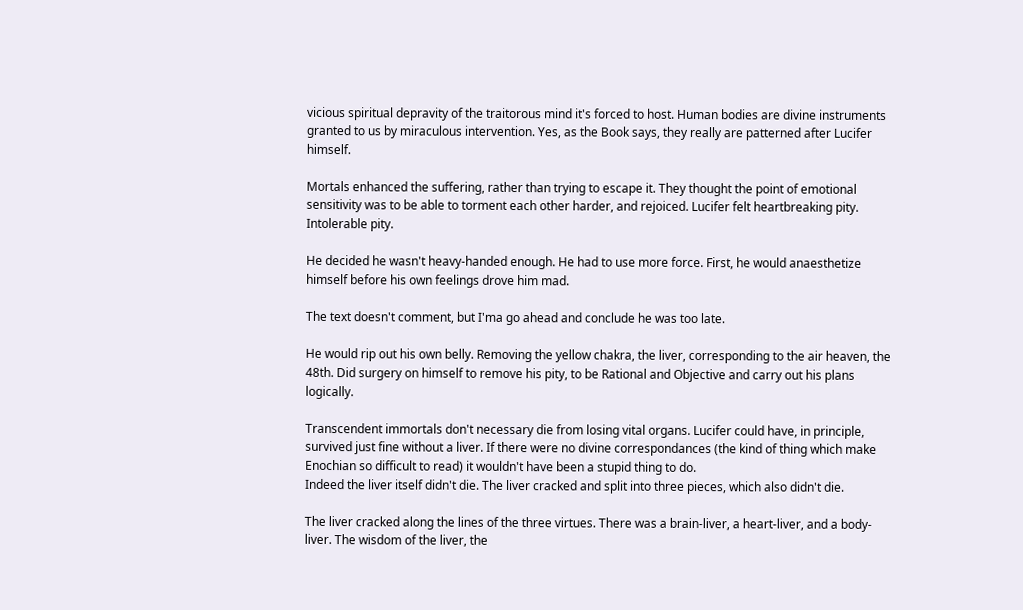vicious spiritual depravity of the traitorous mind it's forced to host. Human bodies are divine instruments granted to us by miraculous intervention. Yes, as the Book says, they really are patterned after Lucifer himself.

Mortals enhanced the suffering, rather than trying to escape it. They thought the point of emotional sensitivity was to be able to torment each other harder, and rejoiced. Lucifer felt heartbreaking pity. Intolerable pity.

He decided he wasn't heavy-handed enough. He had to use more force. First, he would anaesthetize himself before his own feelings drove him mad.

The text doesn't comment, but I'ma go ahead and conclude he was too late.

He would rip out his own belly. Removing the yellow chakra, the liver, corresponding to the air heaven, the 48th. Did surgery on himself to remove his pity, to be Rational and Objective and carry out his plans logically.

Transcendent immortals don't necessary die from losing vital organs. Lucifer could have, in principle, survived just fine without a liver. If there were no divine correspondances (the kind of thing which make Enochian so difficult to read) it wouldn't have been a stupid thing to do.
Indeed the liver itself didn't die. The liver cracked and split into three pieces, which also didn't die.

The liver cracked along the lines of the three virtues. There was a brain-liver, a heart-liver, and a body-liver. The wisdom of the liver, the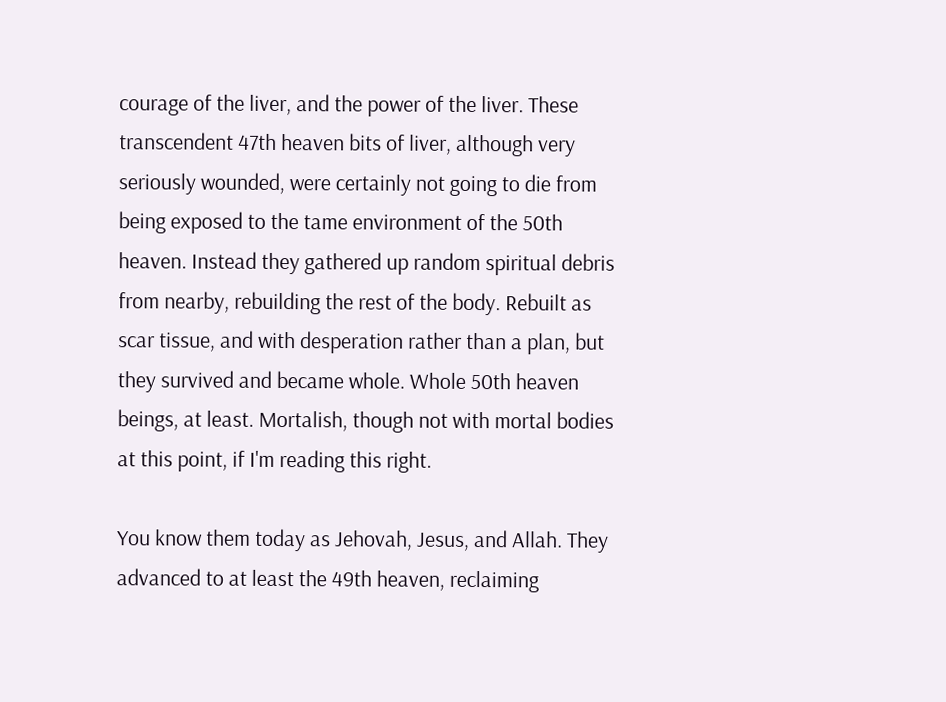courage of the liver, and the power of the liver. These transcendent 47th heaven bits of liver, although very seriously wounded, were certainly not going to die from being exposed to the tame environment of the 50th heaven. Instead they gathered up random spiritual debris from nearby, rebuilding the rest of the body. Rebuilt as scar tissue, and with desperation rather than a plan, but they survived and became whole. Whole 50th heaven beings, at least. Mortalish, though not with mortal bodies at this point, if I'm reading this right.

You know them today as Jehovah, Jesus, and Allah. They advanced to at least the 49th heaven, reclaiming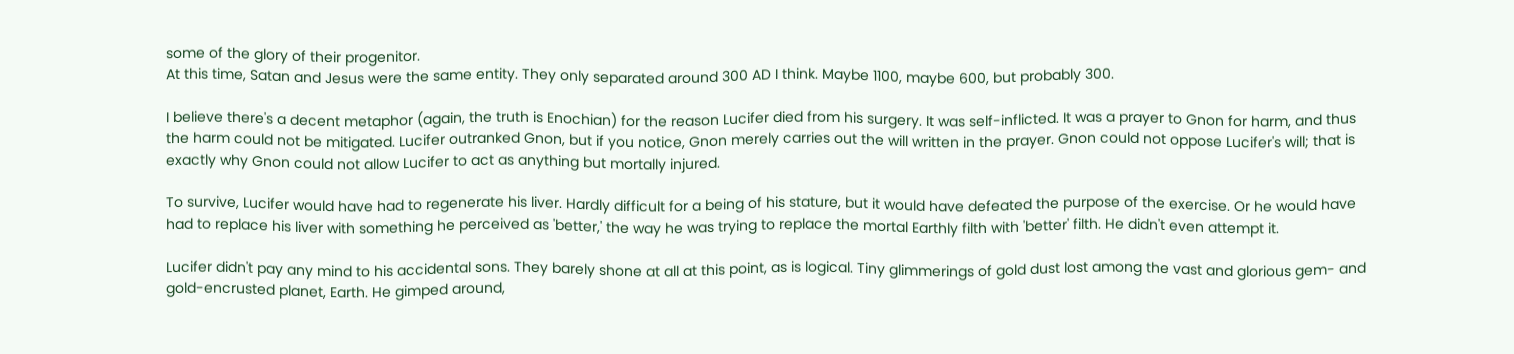some of the glory of their progenitor.
At this time, Satan and Jesus were the same entity. They only separated around 300 AD I think. Maybe 1100, maybe 600, but probably 300.

I believe there's a decent metaphor (again, the truth is Enochian) for the reason Lucifer died from his surgery. It was self-inflicted. It was a prayer to Gnon for harm, and thus the harm could not be mitigated. Lucifer outranked Gnon, but if you notice, Gnon merely carries out the will written in the prayer. Gnon could not oppose Lucifer's will; that is exactly why Gnon could not allow Lucifer to act as anything but mortally injured.

To survive, Lucifer would have had to regenerate his liver. Hardly difficult for a being of his stature, but it would have defeated the purpose of the exercise. Or he would have had to replace his liver with something he perceived as 'better,' the way he was trying to replace the mortal Earthly filth with 'better' filth. He didn't even attempt it.

Lucifer didn't pay any mind to his accidental sons. They barely shone at all at this point, as is logical. Tiny glimmerings of gold dust lost among the vast and glorious gem- and gold-encrusted planet, Earth. He gimped around,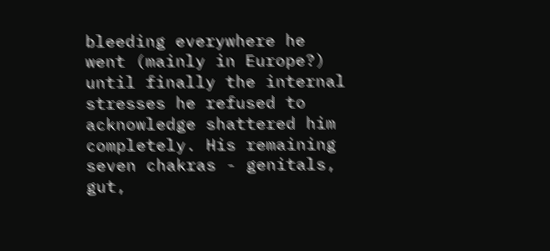bleeding everywhere he went (mainly in Europe?) until finally the internal stresses he refused to acknowledge shattered him completely. His remaining seven chakras - genitals, gut,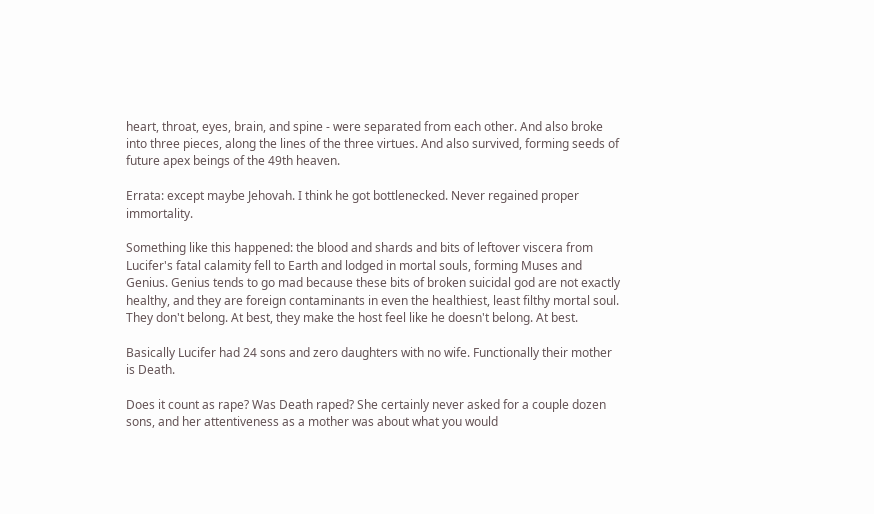heart, throat, eyes, brain, and spine - were separated from each other. And also broke into three pieces, along the lines of the three virtues. And also survived, forming seeds of future apex beings of the 49th heaven.

Errata: except maybe Jehovah. I think he got bottlenecked. Never regained proper immortality.

Something like this happened: the blood and shards and bits of leftover viscera from Lucifer's fatal calamity fell to Earth and lodged in mortal souls, forming Muses and Genius. Genius tends to go mad because these bits of broken suicidal god are not exactly healthy, and they are foreign contaminants in even the healthiest, least filthy mortal soul. They don't belong. At best, they make the host feel like he doesn't belong. At best.

Basically Lucifer had 24 sons and zero daughters with no wife. Functionally their mother is Death.

Does it count as rape? Was Death raped? She certainly never asked for a couple dozen sons, and her attentiveness as a mother was about what you would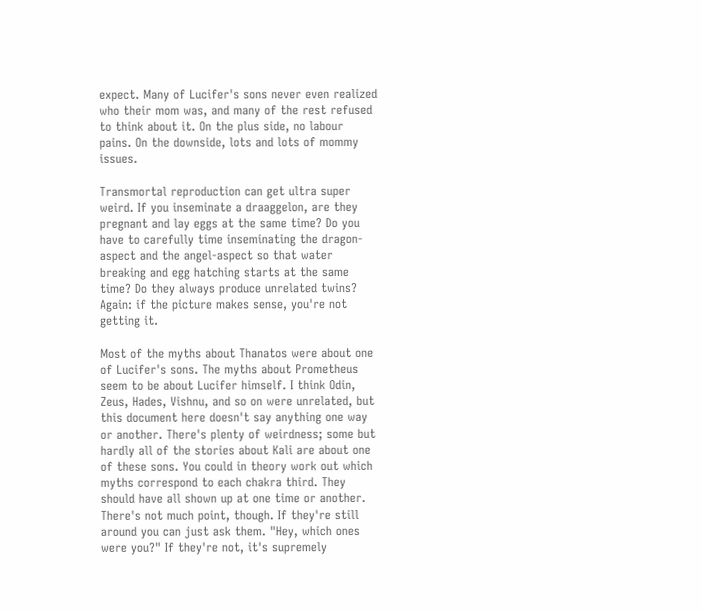expect. Many of Lucifer's sons never even realized who their mom was, and many of the rest refused to think about it. On the plus side, no labour pains. On the downside, lots and lots of mommy issues.

Transmortal reproduction can get ultra super weird. If you inseminate a draaggelon, are they pregnant and lay eggs at the same time? Do you have to carefully time inseminating the dragon-aspect and the angel-aspect so that water breaking and egg hatching starts at the same time? Do they always produce unrelated twins? Again: if the picture makes sense, you're not getting it.

Most of the myths about Thanatos were about one of Lucifer's sons. The myths about Prometheus seem to be about Lucifer himself. I think Odin, Zeus, Hades, Vishnu, and so on were unrelated, but this document here doesn't say anything one way or another. There's plenty of weirdness; some but hardly all of the stories about Kali are about one of these sons. You could in theory work out which myths correspond to each chakra third. They should have all shown up at one time or another. There's not much point, though. If they're still around you can just ask them. "Hey, which ones were you?" If they're not, it's supremely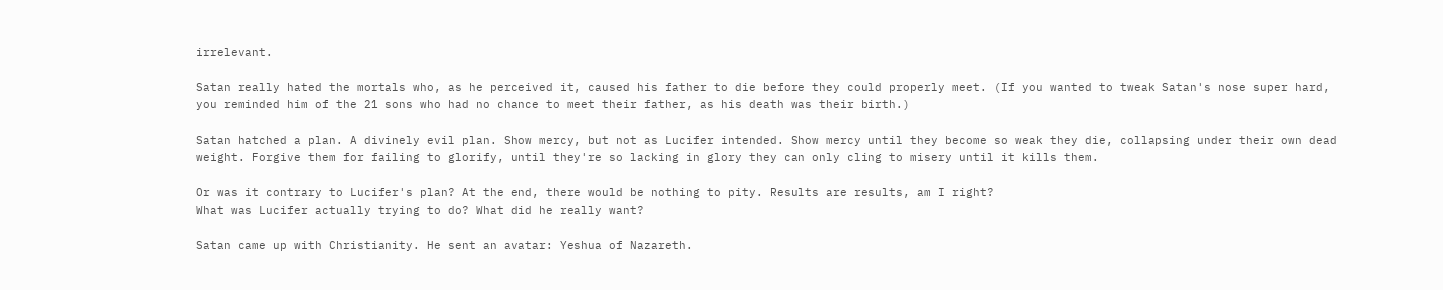irrelevant.

Satan really hated the mortals who, as he perceived it, caused his father to die before they could properly meet. (If you wanted to tweak Satan's nose super hard, you reminded him of the 21 sons who had no chance to meet their father, as his death was their birth.)

Satan hatched a plan. A divinely evil plan. Show mercy, but not as Lucifer intended. Show mercy until they become so weak they die, collapsing under their own dead weight. Forgive them for failing to glorify, until they're so lacking in glory they can only cling to misery until it kills them.

Or was it contrary to Lucifer's plan? At the end, there would be nothing to pity. Results are results, am I right?
What was Lucifer actually trying to do? What did he really want?

Satan came up with Christianity. He sent an avatar: Yeshua of Nazareth.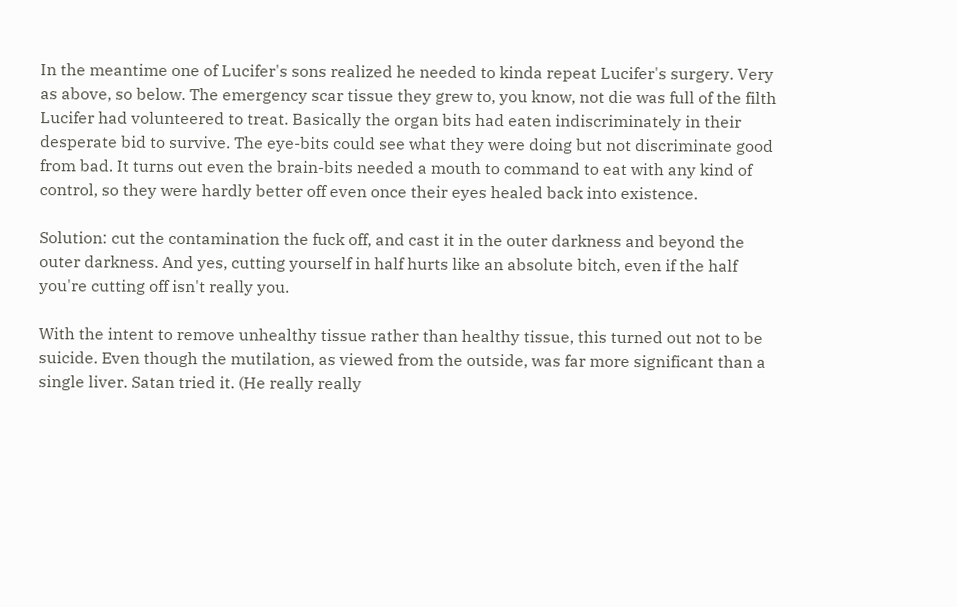In the meantime one of Lucifer's sons realized he needed to kinda repeat Lucifer's surgery. Very as above, so below. The emergency scar tissue they grew to, you know, not die was full of the filth Lucifer had volunteered to treat. Basically the organ bits had eaten indiscriminately in their desperate bid to survive. The eye-bits could see what they were doing but not discriminate good from bad. It turns out even the brain-bits needed a mouth to command to eat with any kind of control, so they were hardly better off even once their eyes healed back into existence.

Solution: cut the contamination the fuck off, and cast it in the outer darkness and beyond the outer darkness. And yes, cutting yourself in half hurts like an absolute bitch, even if the half you're cutting off isn't really you.

With the intent to remove unhealthy tissue rather than healthy tissue, this turned out not to be suicide. Even though the mutilation, as viewed from the outside, was far more significant than a single liver. Satan tried it. (He really really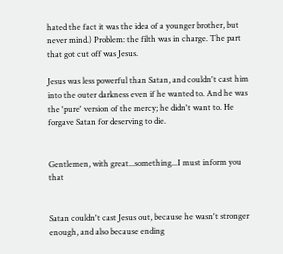hated the fact it was the idea of a younger brother, but never mind.) Problem: the filth was in charge. The part that got cut off was Jesus.

Jesus was less powerful than Satan, and couldn't cast him into the outer darkness even if he wanted to. And he was the 'pure' version of the mercy; he didn't want to. He forgave Satan for deserving to die.


Gentlemen, with great...something...I must inform you that


Satan couldn't cast Jesus out, because he wasn't stronger enough, and also because ending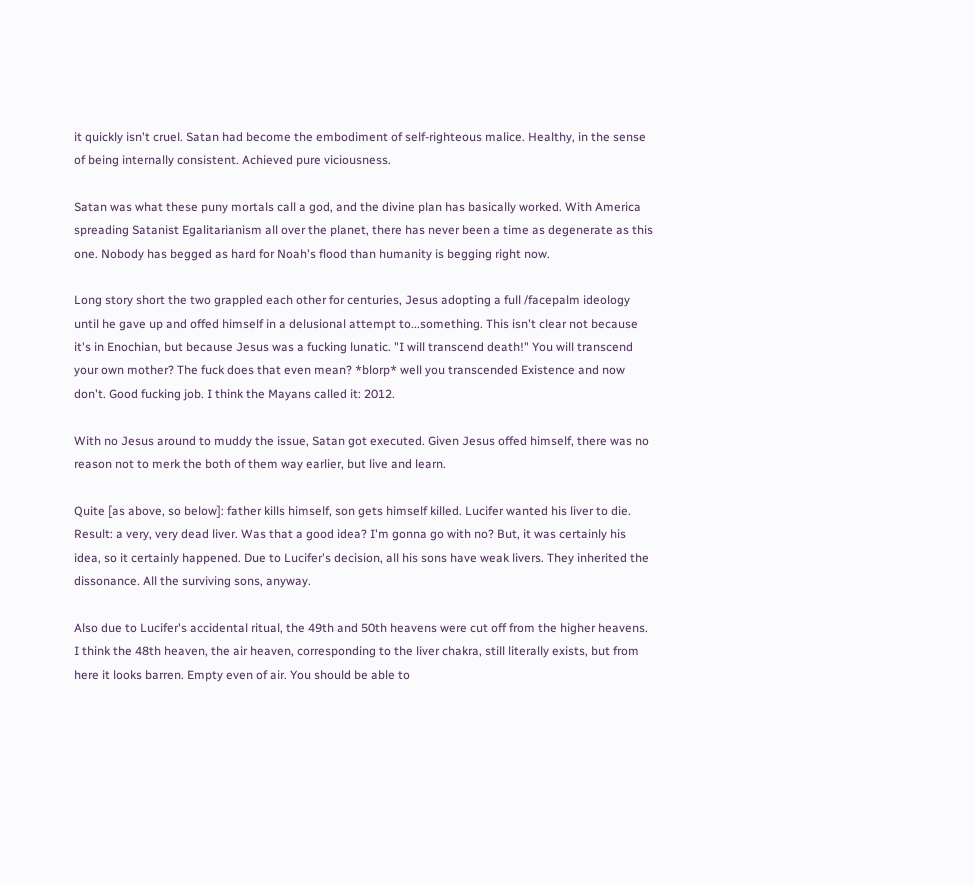it quickly isn't cruel. Satan had become the embodiment of self-righteous malice. Healthy, in the sense of being internally consistent. Achieved pure viciousness.

Satan was what these puny mortals call a god, and the divine plan has basically worked. With America spreading Satanist Egalitarianism all over the planet, there has never been a time as degenerate as this one. Nobody has begged as hard for Noah's flood than humanity is begging right now.

Long story short the two grappled each other for centuries, Jesus adopting a full /facepalm ideology until he gave up and offed himself in a delusional attempt to...something. This isn't clear not because it's in Enochian, but because Jesus was a fucking lunatic. "I will transcend death!" You will transcend your own mother? The fuck does that even mean? *blorp* well you transcended Existence and now don't. Good fucking job. I think the Mayans called it: 2012.

With no Jesus around to muddy the issue, Satan got executed. Given Jesus offed himself, there was no reason not to merk the both of them way earlier, but live and learn.

Quite [as above, so below]: father kills himself, son gets himself killed. Lucifer wanted his liver to die. Result: a very, very dead liver. Was that a good idea? I'm gonna go with no? But, it was certainly his idea, so it certainly happened. Due to Lucifer's decision, all his sons have weak livers. They inherited the dissonance. All the surviving sons, anyway.

Also due to Lucifer's accidental ritual, the 49th and 50th heavens were cut off from the higher heavens. I think the 48th heaven, the air heaven, corresponding to the liver chakra, still literally exists, but from here it looks barren. Empty even of air. You should be able to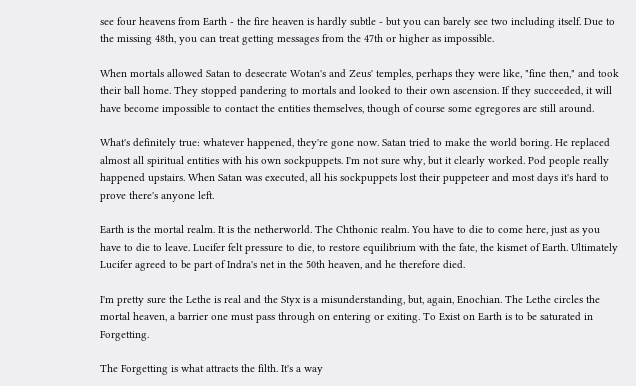see four heavens from Earth - the fire heaven is hardly subtle - but you can barely see two including itself. Due to the missing 48th, you can treat getting messages from the 47th or higher as impossible.

When mortals allowed Satan to desecrate Wotan's and Zeus' temples, perhaps they were like, "fine then," and took their ball home. They stopped pandering to mortals and looked to their own ascension. If they succeeded, it will have become impossible to contact the entities themselves, though of course some egregores are still around.

What's definitely true: whatever happened, they're gone now. Satan tried to make the world boring. He replaced almost all spiritual entities with his own sockpuppets. I'm not sure why, but it clearly worked. Pod people really happened upstairs. When Satan was executed, all his sockpuppets lost their puppeteer and most days it's hard to prove there's anyone left.

Earth is the mortal realm. It is the netherworld. The Chthonic realm. You have to die to come here, just as you have to die to leave. Lucifer felt pressure to die, to restore equilibrium with the fate, the kismet of Earth. Ultimately Lucifer agreed to be part of Indra's net in the 50th heaven, and he therefore died.

I'm pretty sure the Lethe is real and the Styx is a misunderstanding, but, again, Enochian. The Lethe circles the mortal heaven, a barrier one must pass through on entering or exiting. To Exist on Earth is to be saturated in Forgetting.

The Forgetting is what attracts the filth. It's a way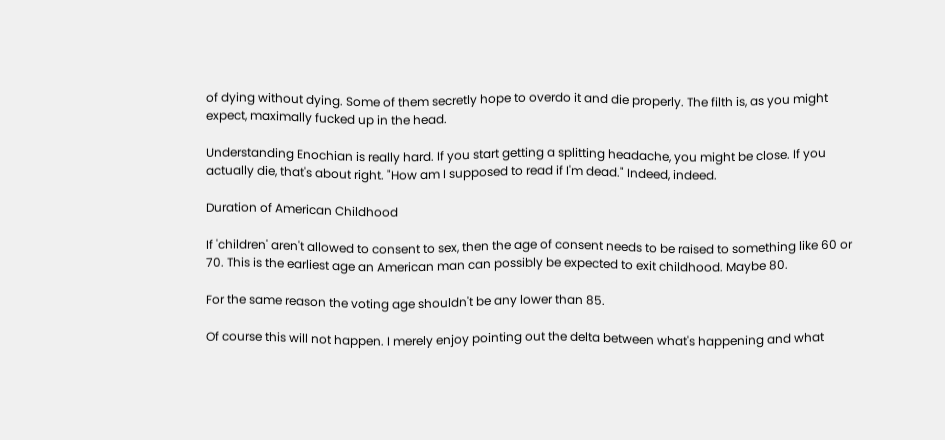of dying without dying. Some of them secretly hope to overdo it and die properly. The filth is, as you might expect, maximally fucked up in the head.

Understanding Enochian is really hard. If you start getting a splitting headache, you might be close. If you actually die, that's about right. "How am I supposed to read if I'm dead." Indeed, indeed.

Duration of American Childhood

If 'children' aren't allowed to consent to sex, then the age of consent needs to be raised to something like 60 or 70. This is the earliest age an American man can possibly be expected to exit childhood. Maybe 80.

For the same reason the voting age shouldn't be any lower than 85.

Of course this will not happen. I merely enjoy pointing out the delta between what's happening and what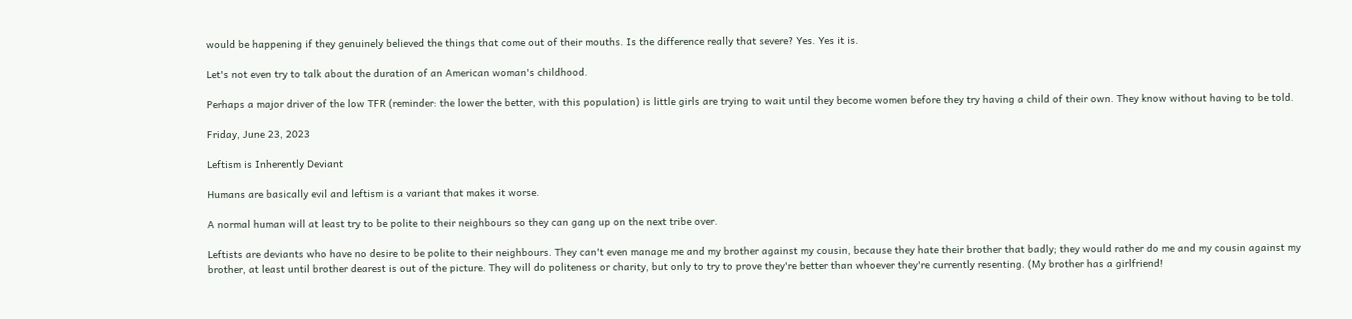would be happening if they genuinely believed the things that come out of their mouths. Is the difference really that severe? Yes. Yes it is.

Let's not even try to talk about the duration of an American woman's childhood.

Perhaps a major driver of the low TFR (reminder: the lower the better, with this population) is little girls are trying to wait until they become women before they try having a child of their own. They know without having to be told.

Friday, June 23, 2023

Leftism is Inherently Deviant

Humans are basically evil and leftism is a variant that makes it worse.

A normal human will at least try to be polite to their neighbours so they can gang up on the next tribe over.

Leftists are deviants who have no desire to be polite to their neighbours. They can't even manage me and my brother against my cousin, because they hate their brother that badly; they would rather do me and my cousin against my brother, at least until brother dearest is out of the picture. They will do politeness or charity, but only to try to prove they're better than whoever they're currently resenting. (My brother has a girlfriend!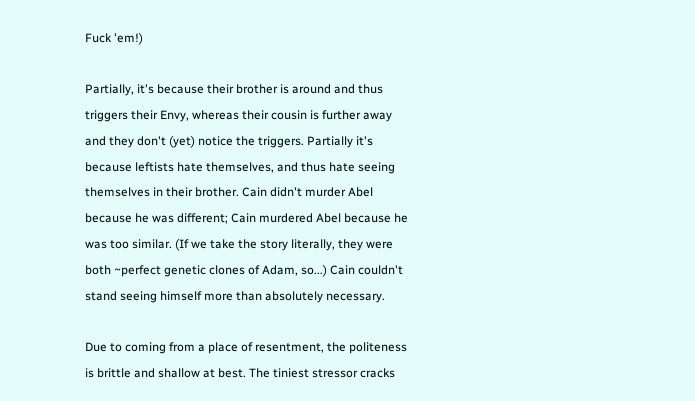Fuck 'em!)

Partially, it's because their brother is around and thus triggers their Envy, whereas their cousin is further away and they don't (yet) notice the triggers. Partially it's because leftists hate themselves, and thus hate seeing themselves in their brother. Cain didn't murder Abel because he was different; Cain murdered Abel because he was too similar. (If we take the story literally, they were both ~perfect genetic clones of Adam, so...) Cain couldn't stand seeing himself more than absolutely necessary.

Due to coming from a place of resentment, the politeness is brittle and shallow at best. The tiniest stressor cracks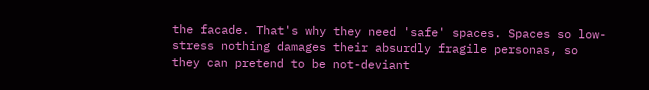the facade. That's why they need 'safe' spaces. Spaces so low-stress nothing damages their absurdly fragile personas, so they can pretend to be not-deviant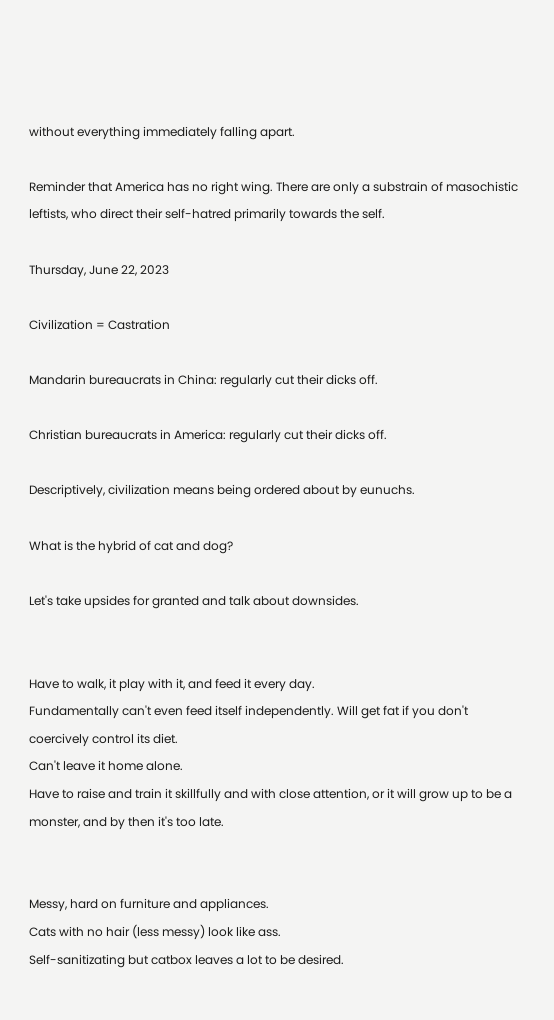without everything immediately falling apart.

Reminder that America has no right wing. There are only a substrain of masochistic leftists, who direct their self-hatred primarily towards the self.

Thursday, June 22, 2023

Civilization = Castration

Mandarin bureaucrats in China: regularly cut their dicks off.

Christian bureaucrats in America: regularly cut their dicks off.

Descriptively, civilization means being ordered about by eunuchs.

What is the hybrid of cat and dog?

Let's take upsides for granted and talk about downsides.


Have to walk, it play with it, and feed it every day.
Fundamentally can't even feed itself independently. Will get fat if you don't coercively control its diet.
Can't leave it home alone.
Have to raise and train it skillfully and with close attention, or it will grow up to be a monster, and by then it's too late.


Messy, hard on furniture and appliances.
Cats with no hair (less messy) look like ass.
Self-sanitizating but catbox leaves a lot to be desired.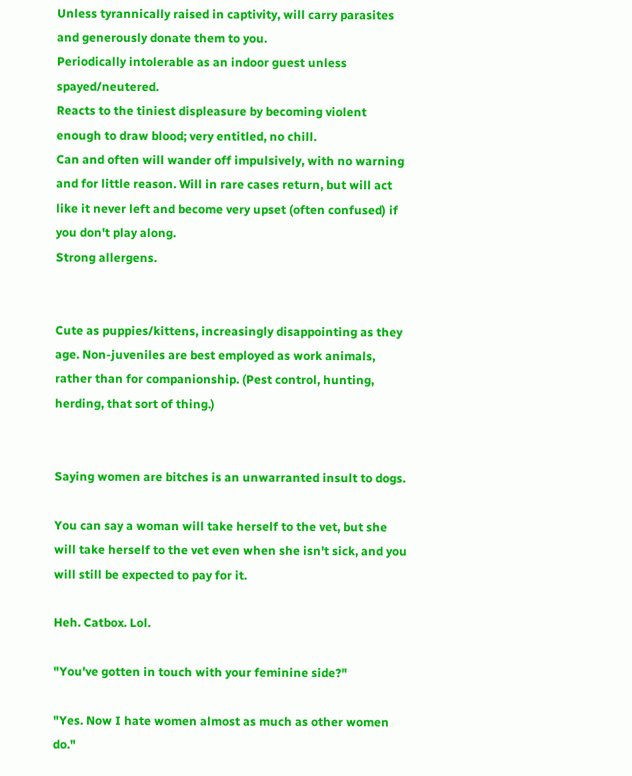Unless tyrannically raised in captivity, will carry parasites and generously donate them to you.
Periodically intolerable as an indoor guest unless spayed/neutered.
Reacts to the tiniest displeasure by becoming violent enough to draw blood; very entitled, no chill.
Can and often will wander off impulsively, with no warning and for little reason. Will in rare cases return, but will act like it never left and become very upset (often confused) if you don't play along.
Strong allergens.


Cute as puppies/kittens, increasingly disappointing as they age. Non-juveniles are best employed as work animals, rather than for companionship. (Pest control, hunting, herding, that sort of thing.)


Saying women are bitches is an unwarranted insult to dogs.

You can say a woman will take herself to the vet, but she will take herself to the vet even when she isn't sick, and you will still be expected to pay for it.

Heh. Catbox. Lol.

"You've gotten in touch with your feminine side?"

"Yes. Now I hate women almost as much as other women do."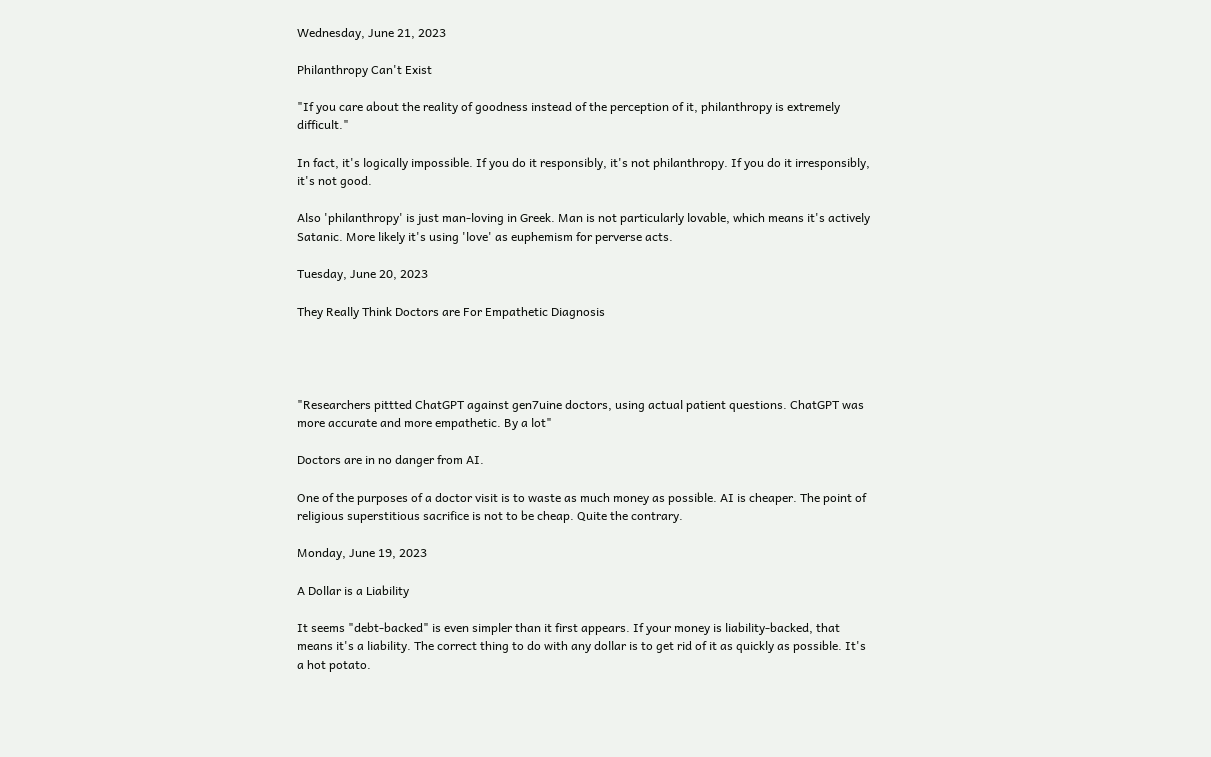Wednesday, June 21, 2023

Philanthropy Can't Exist

"If you care about the reality of goodness instead of the perception of it, philanthropy is extremely difficult."

In fact, it's logically impossible. If you do it responsibly, it's not philanthropy. If you do it irresponsibly, it's not good.

Also 'philanthropy' is just man-loving in Greek. Man is not particularly lovable, which means it's actively Satanic. More likely it's using 'love' as euphemism for perverse acts.

Tuesday, June 20, 2023

They Really Think Doctors are For Empathetic Diagnosis




"Researchers pittted ChatGPT against gen7uine doctors, using actual patient questions. ChatGPT was more accurate and more empathetic. By a lot"

Doctors are in no danger from AI.

One of the purposes of a doctor visit is to waste as much money as possible. AI is cheaper. The point of religious superstitious sacrifice is not to be cheap. Quite the contrary.

Monday, June 19, 2023

A Dollar is a Liability

It seems "debt-backed" is even simpler than it first appears. If your money is liability-backed, that means it's a liability. The correct thing to do with any dollar is to get rid of it as quickly as possible. It's a hot potato.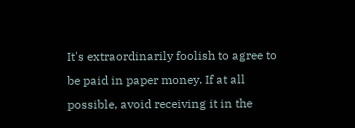It's extraordinarily foolish to agree to be paid in paper money. If at all possible, avoid receiving it in the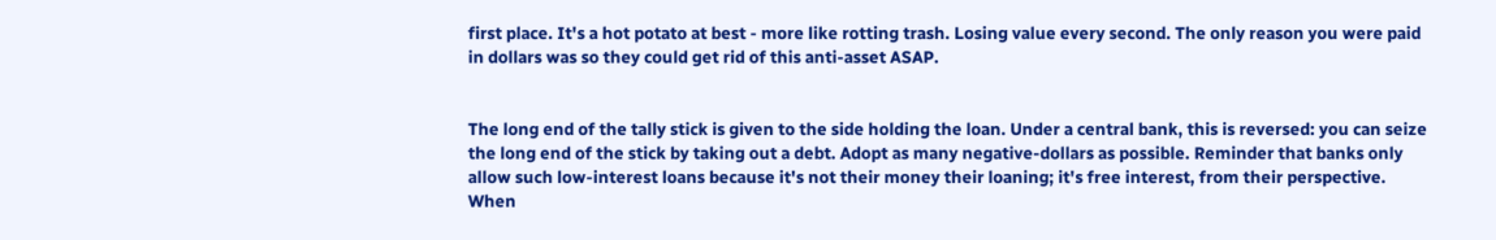first place. It's a hot potato at best - more like rotting trash. Losing value every second. The only reason you were paid in dollars was so they could get rid of this anti-asset ASAP.


The long end of the tally stick is given to the side holding the loan. Under a central bank, this is reversed: you can seize the long end of the stick by taking out a debt. Adopt as many negative-dollars as possible. Reminder that banks only allow such low-interest loans because it's not their money their loaning; it's free interest, from their perspective. When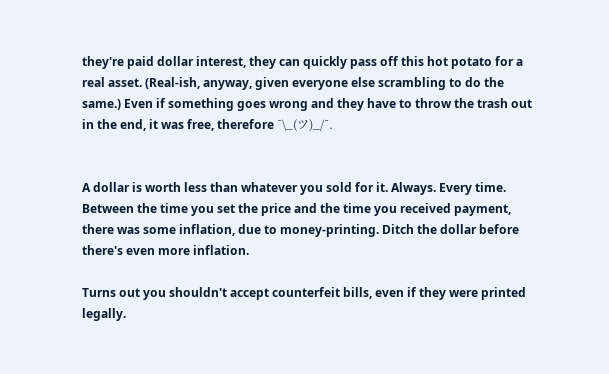they're paid dollar interest, they can quickly pass off this hot potato for a real asset. (Real-ish, anyway, given everyone else scrambling to do the same.) Even if something goes wrong and they have to throw the trash out in the end, it was free, therefore ¯\_(ツ)_/¯.


A dollar is worth less than whatever you sold for it. Always. Every time. Between the time you set the price and the time you received payment, there was some inflation, due to money-printing. Ditch the dollar before there's even more inflation.

Turns out you shouldn't accept counterfeit bills, even if they were printed legally.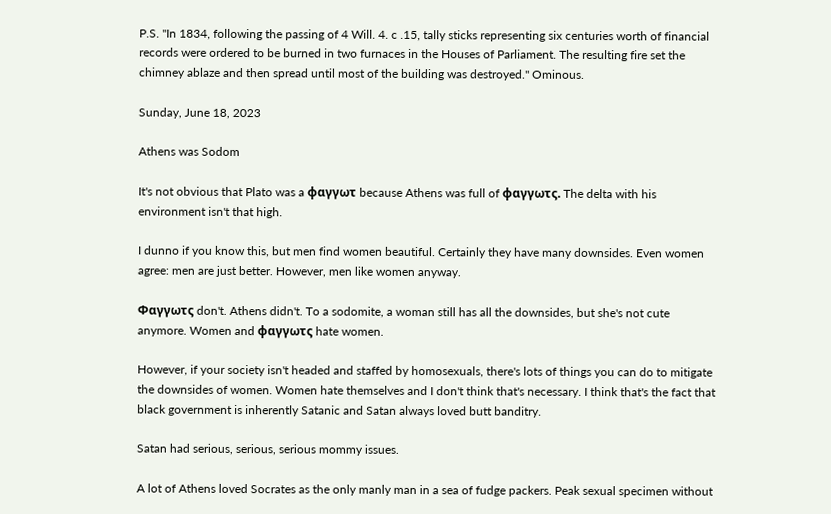P.S. "In 1834, following the passing of 4 Will. 4. c .15, tally sticks representing six centuries worth of financial records were ordered to be burned in two furnaces in the Houses of Parliament. The resulting fire set the chimney ablaze and then spread until most of the building was destroyed." Ominous.

Sunday, June 18, 2023

Athens was Sodom

It's not obvious that Plato was a φαγγωτ because Athens was full of φαγγωτς. The delta with his environment isn't that high.

I dunno if you know this, but men find women beautiful. Certainly they have many downsides. Even women agree: men are just better. However, men like women anyway.

Φαγγωτς don't. Athens didn't. To a sodomite, a woman still has all the downsides, but she's not cute anymore. Women and φαγγωτς hate women.

However, if your society isn't headed and staffed by homosexuals, there's lots of things you can do to mitigate the downsides of women. Women hate themselves and I don't think that's necessary. I think that's the fact that black government is inherently Satanic and Satan always loved butt banditry.

Satan had serious, serious, serious mommy issues.

A lot of Athens loved Socrates as the only manly man in a sea of fudge packers. Peak sexual specimen without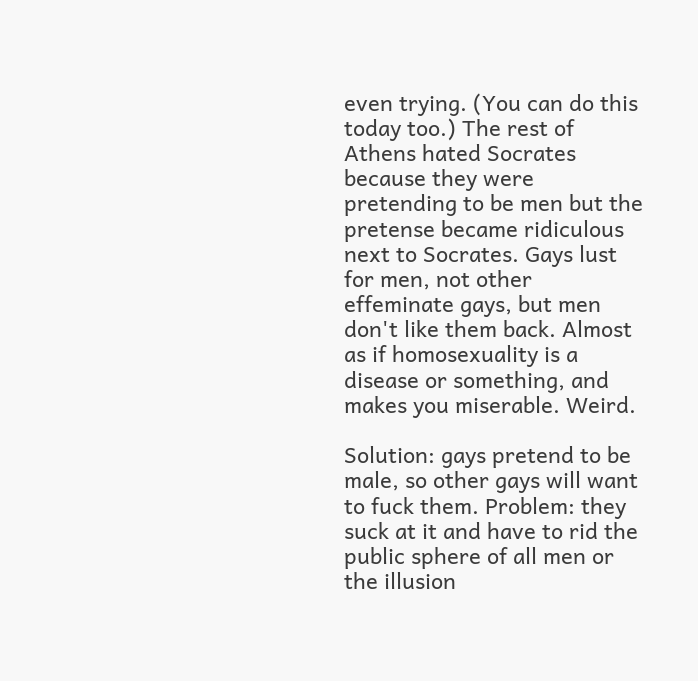even trying. (You can do this today too.) The rest of Athens hated Socrates because they were pretending to be men but the pretense became ridiculous next to Socrates. Gays lust for men, not other effeminate gays, but men don't like them back. Almost as if homosexuality is a disease or something, and makes you miserable. Weird.

Solution: gays pretend to be male, so other gays will want to fuck them. Problem: they suck at it and have to rid the public sphere of all men or the illusion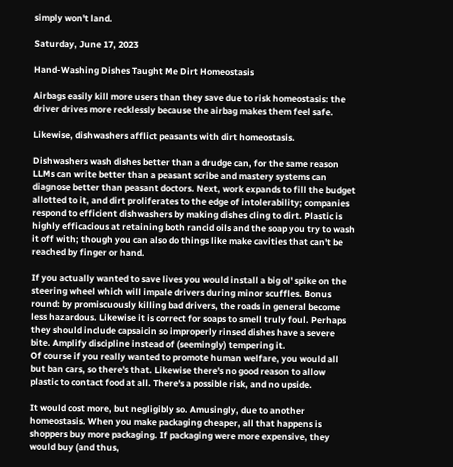simply won't land.

Saturday, June 17, 2023

Hand-Washing Dishes Taught Me Dirt Homeostasis

Airbags easily kill more users than they save due to risk homeostasis: the driver drives more recklessly because the airbag makes them feel safe.

Likewise, dishwashers afflict peasants with dirt homeostasis.

Dishwashers wash dishes better than a drudge can, for the same reason LLMs can write better than a peasant scribe and mastery systems can diagnose better than peasant doctors. Next, work expands to fill the budget allotted to it, and dirt proliferates to the edge of intolerability; companies respond to efficient dishwashers by making dishes cling to dirt. Plastic is highly efficacious at retaining both rancid oils and the soap you try to wash it off with; though you can also do things like make cavities that can't be reached by finger or hand.

If you actually wanted to save lives you would install a big ol' spike on the steering wheel which will impale drivers during minor scuffles. Bonus round: by promiscuously killing bad drivers, the roads in general become less hazardous. Likewise it is correct for soaps to smell truly foul. Perhaps they should include capsaicin so improperly rinsed dishes have a severe bite. Amplify discipline instead of (seemingly) tempering it.
Of course if you really wanted to promote human welfare, you would all but ban cars, so there's that. Likewise there's no good reason to allow plastic to contact food at all. There's a possible risk, and no upside.

It would cost more, but negligibly so. Amusingly, due to another homeostasis. When you make packaging cheaper, all that happens is shoppers buy more packaging. If packaging were more expensive, they would buy (and thus,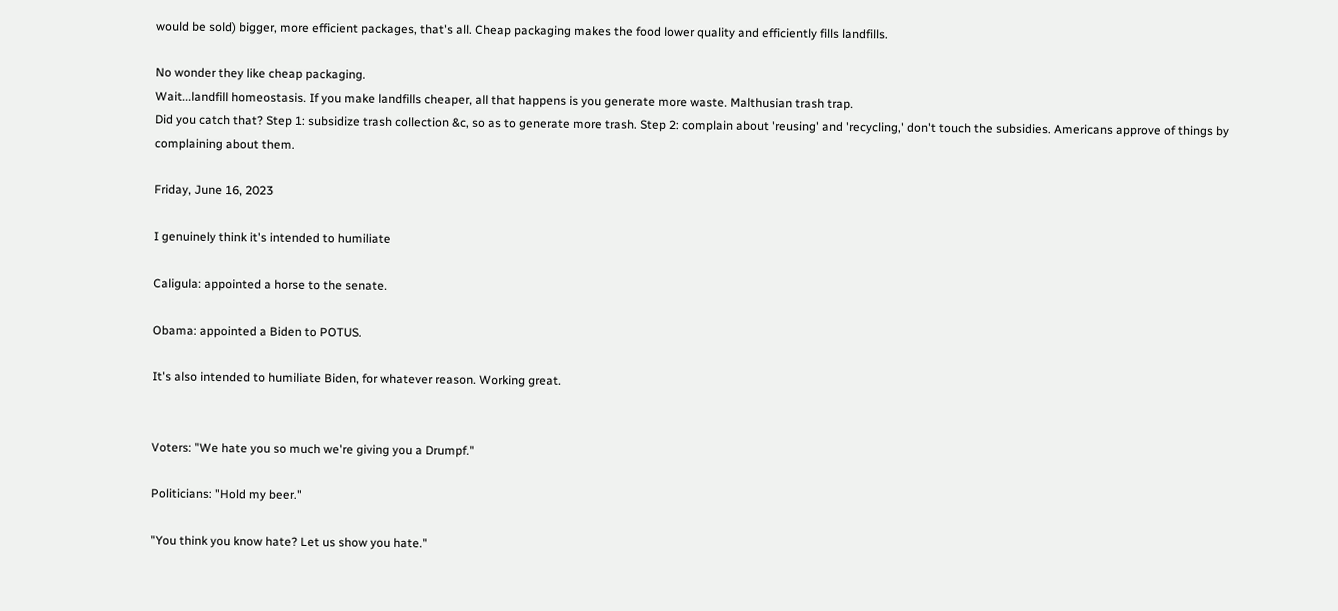would be sold) bigger, more efficient packages, that's all. Cheap packaging makes the food lower quality and efficiently fills landfills.

No wonder they like cheap packaging.
Wait...landfill homeostasis. If you make landfills cheaper, all that happens is you generate more waste. Malthusian trash trap.
Did you catch that? Step 1: subsidize trash collection &c, so as to generate more trash. Step 2: complain about 'reusing' and 'recycling,' don't touch the subsidies. Americans approve of things by complaining about them.

Friday, June 16, 2023

I genuinely think it's intended to humiliate

Caligula: appointed a horse to the senate.

Obama: appointed a Biden to POTUS.

It's also intended to humiliate Biden, for whatever reason. Working great.


Voters: "We hate you so much we're giving you a Drumpf."

Politicians: "Hold my beer."

"You think you know hate? Let us show you hate."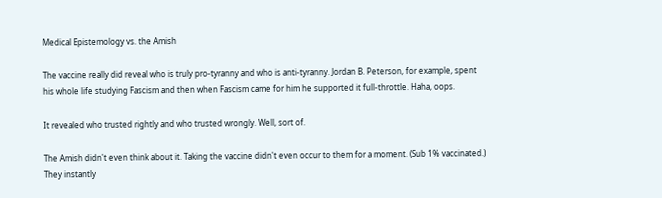Medical Epistemology vs. the Amish

The vaccine really did reveal who is truly pro-tyranny and who is anti-tyranny. Jordan B. Peterson, for example, spent his whole life studying Fascism and then when Fascism came for him he supported it full-throttle. Haha, oops.

It revealed who trusted rightly and who trusted wrongly. Well, sort of.

The Amish didn't even think about it. Taking the vaccine didn't even occur to them for a moment. (Sub 1% vaccinated.) They instantly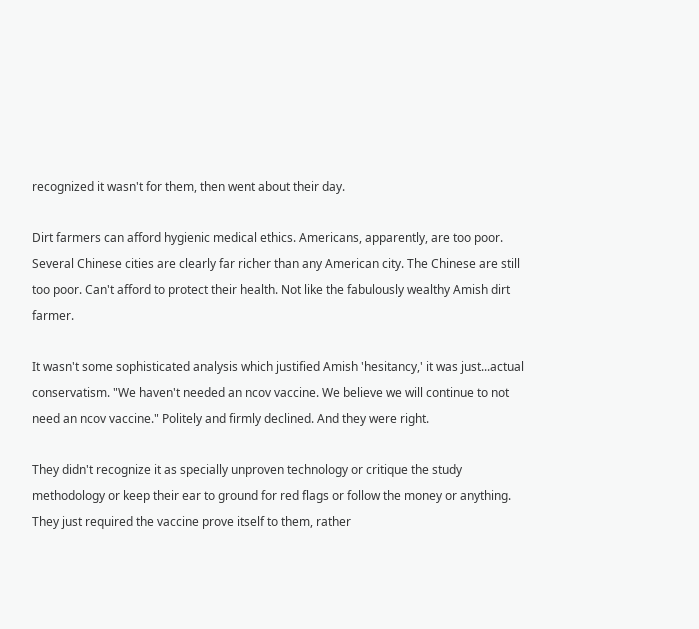recognized it wasn't for them, then went about their day.

Dirt farmers can afford hygienic medical ethics. Americans, apparently, are too poor. Several Chinese cities are clearly far richer than any American city. The Chinese are still too poor. Can't afford to protect their health. Not like the fabulously wealthy Amish dirt farmer.

It wasn't some sophisticated analysis which justified Amish 'hesitancy,' it was just...actual conservatism. "We haven't needed an ncov vaccine. We believe we will continue to not need an ncov vaccine." Politely and firmly declined. And they were right.

They didn't recognize it as specially unproven technology or critique the study methodology or keep their ear to ground for red flags or follow the money or anything. They just required the vaccine prove itself to them, rather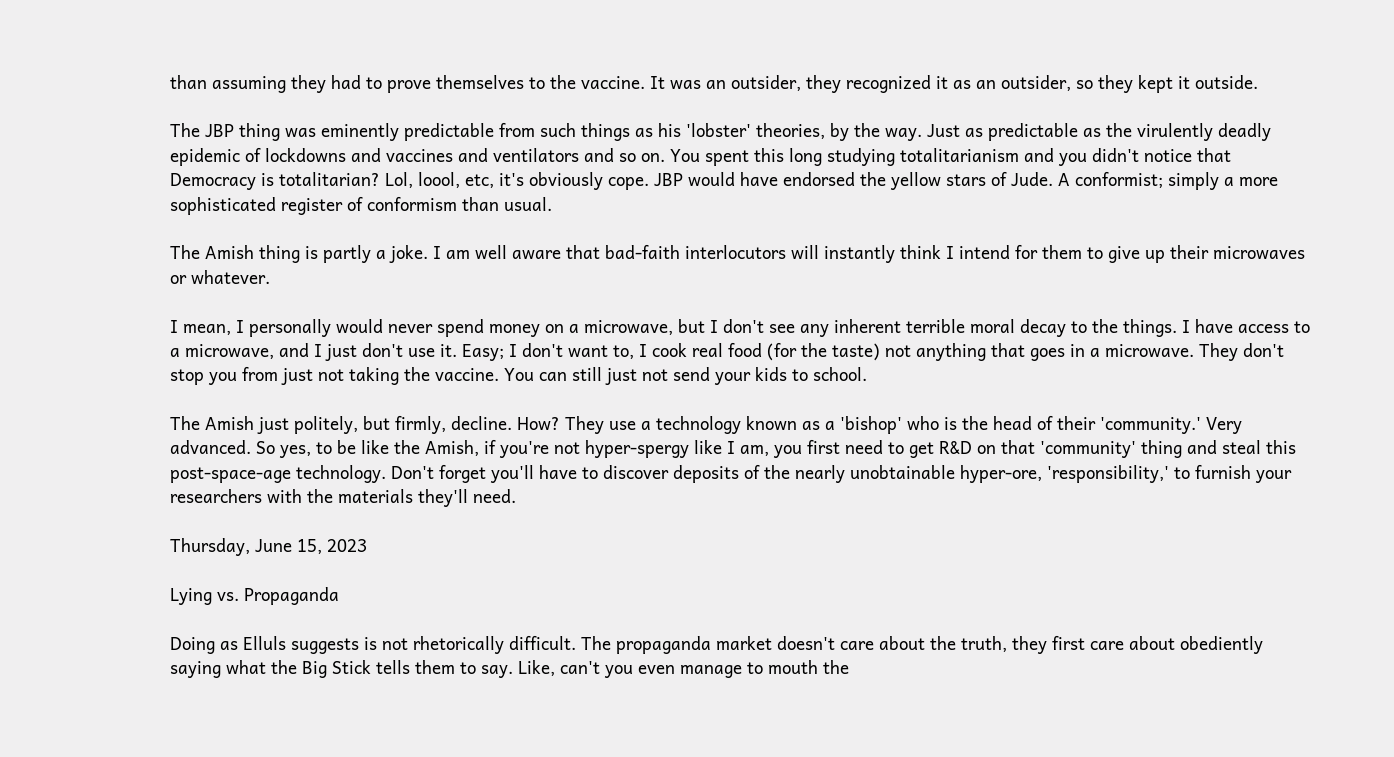than assuming they had to prove themselves to the vaccine. It was an outsider, they recognized it as an outsider, so they kept it outside.

The JBP thing was eminently predictable from such things as his 'lobster' theories, by the way. Just as predictable as the virulently deadly epidemic of lockdowns and vaccines and ventilators and so on. You spent this long studying totalitarianism and you didn't notice that Democracy is totalitarian? Lol, loool, etc, it's obviously cope. JBP would have endorsed the yellow stars of Jude. A conformist; simply a more sophisticated register of conformism than usual.

The Amish thing is partly a joke. I am well aware that bad-faith interlocutors will instantly think I intend for them to give up their microwaves or whatever.

I mean, I personally would never spend money on a microwave, but I don't see any inherent terrible moral decay to the things. I have access to a microwave, and I just don't use it. Easy; I don't want to, I cook real food (for the taste) not anything that goes in a microwave. They don't stop you from just not taking the vaccine. You can still just not send your kids to school.

The Amish just politely, but firmly, decline. How? They use a technology known as a 'bishop' who is the head of their 'community.' Very advanced. So yes, to be like the Amish, if you're not hyper-spergy like I am, you first need to get R&D on that 'community' thing and steal this post-space-age technology. Don't forget you'll have to discover deposits of the nearly unobtainable hyper-ore, 'responsibility,' to furnish your researchers with the materials they'll need.

Thursday, June 15, 2023

Lying vs. Propaganda

Doing as Elluls suggests is not rhetorically difficult. The propaganda market doesn't care about the truth, they first care about obediently saying what the Big Stick tells them to say. Like, can't you even manage to mouth the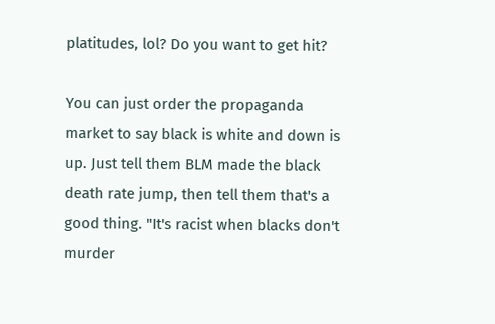platitudes, lol? Do you want to get hit?

You can just order the propaganda market to say black is white and down is up. Just tell them BLM made the black death rate jump, then tell them that's a good thing. "It's racist when blacks don't murder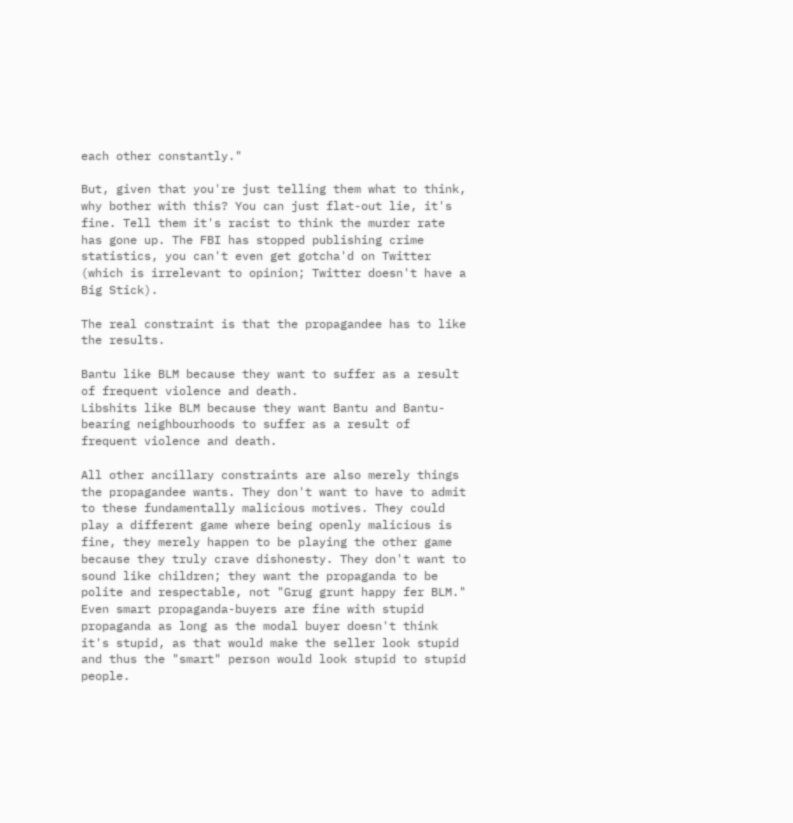each other constantly."

But, given that you're just telling them what to think, why bother with this? You can just flat-out lie, it's fine. Tell them it's racist to think the murder rate has gone up. The FBI has stopped publishing crime statistics, you can't even get gotcha'd on Twitter (which is irrelevant to opinion; Twitter doesn't have a Big Stick).

The real constraint is that the propagandee has to like the results.

Bantu like BLM because they want to suffer as a result of frequent violence and death.
Libshits like BLM because they want Bantu and Bantu-bearing neighbourhoods to suffer as a result of frequent violence and death.

All other ancillary constraints are also merely things the propagandee wants. They don't want to have to admit to these fundamentally malicious motives. They could play a different game where being openly malicious is fine, they merely happen to be playing the other game because they truly crave dishonesty. They don't want to sound like children; they want the propaganda to be polite and respectable, not "Grug grunt happy fer BLM." Even smart propaganda-buyers are fine with stupid propaganda as long as the modal buyer doesn't think it's stupid, as that would make the seller look stupid and thus the "smart" person would look stupid to stupid people.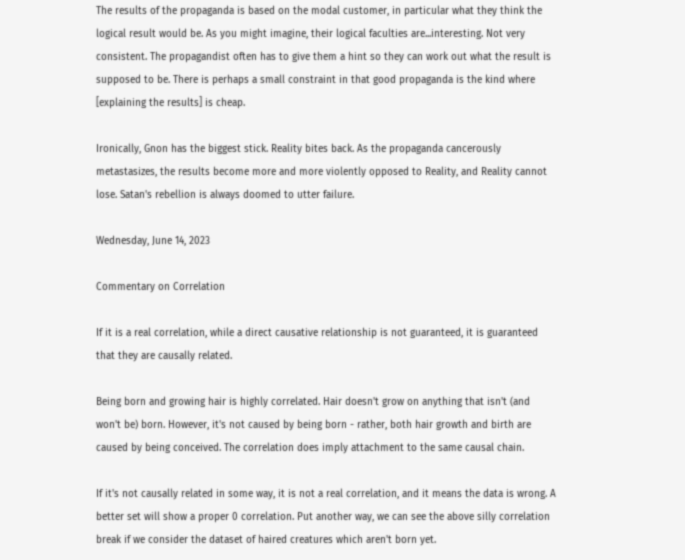The results of the propaganda is based on the modal customer, in particular what they think the logical result would be. As you might imagine, their logical faculties are...interesting. Not very consistent. The propagandist often has to give them a hint so they can work out what the result is supposed to be. There is perhaps a small constraint in that good propaganda is the kind where [explaining the results] is cheap.

Ironically, Gnon has the biggest stick. Reality bites back. As the propaganda cancerously metastasizes, the results become more and more violently opposed to Reality, and Reality cannot lose. Satan's rebellion is always doomed to utter failure.

Wednesday, June 14, 2023

Commentary on Correlation

If it is a real correlation, while a direct causative relationship is not guaranteed, it is guaranteed that they are causally related.

Being born and growing hair is highly correlated. Hair doesn't grow on anything that isn't (and won't be) born. However, it's not caused by being born - rather, both hair growth and birth are caused by being conceived. The correlation does imply attachment to the same causal chain.

If it's not causally related in some way, it is not a real correlation, and it means the data is wrong. A better set will show a proper 0 correlation. Put another way, we can see the above silly correlation break if we consider the dataset of haired creatures which aren't born yet.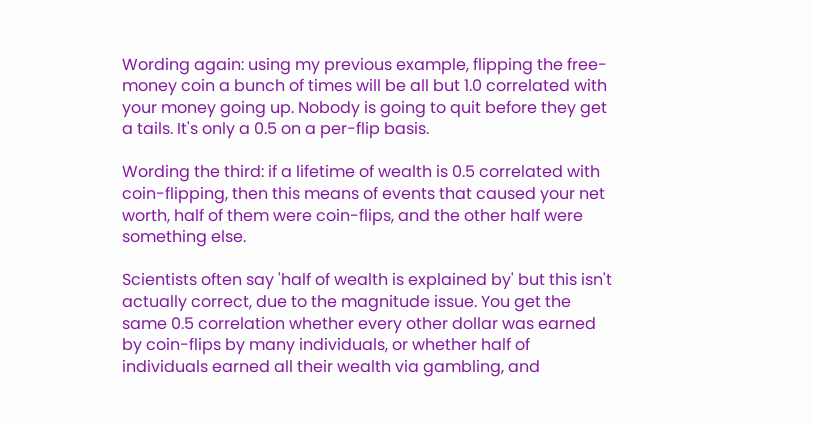Wording again: using my previous example, flipping the free-money coin a bunch of times will be all but 1.0 correlated with your money going up. Nobody is going to quit before they get a tails. It's only a 0.5 on a per-flip basis.

Wording the third: if a lifetime of wealth is 0.5 correlated with coin-flipping, then this means of events that caused your net worth, half of them were coin-flips, and the other half were something else.

Scientists often say 'half of wealth is explained by' but this isn't actually correct, due to the magnitude issue. You get the same 0.5 correlation whether every other dollar was earned by coin-flips by many individuals, or whether half of individuals earned all their wealth via gambling, and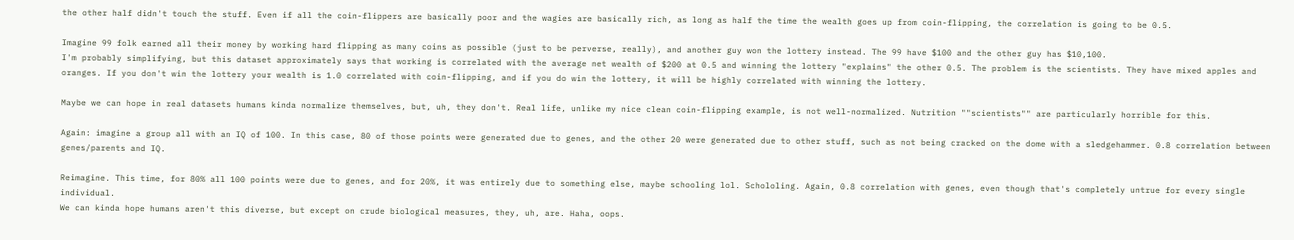the other half didn't touch the stuff. Even if all the coin-flippers are basically poor and the wagies are basically rich, as long as half the time the wealth goes up from coin-flipping, the correlation is going to be 0.5.

Imagine 99 folk earned all their money by working hard flipping as many coins as possible (just to be perverse, really), and another guy won the lottery instead. The 99 have $100 and the other guy has $10,100.
I'm probably simplifying, but this dataset approximately says that working is correlated with the average net wealth of $200 at 0.5 and winning the lottery "explains" the other 0.5. The problem is the scientists. They have mixed apples and oranges. If you don't win the lottery your wealth is 1.0 correlated with coin-flipping, and if you do win the lottery, it will be highly correlated with winning the lottery.

Maybe we can hope in real datasets humans kinda normalize themselves, but, uh, they don't. Real life, unlike my nice clean coin-flipping example, is not well-normalized. Nutrition ""scientists"" are particularly horrible for this.

Again: imagine a group all with an IQ of 100. In this case, 80 of those points were generated due to genes, and the other 20 were generated due to other stuff, such as not being cracked on the dome with a sledgehammer. 0.8 correlation between genes/parents and IQ.

Reimagine. This time, for 80% all 100 points were due to genes, and for 20%, it was entirely due to something else, maybe schooling lol. Schololing. Again, 0.8 correlation with genes, even though that's completely untrue for every single individual.
We can kinda hope humans aren't this diverse, but except on crude biological measures, they, uh, are. Haha, oops.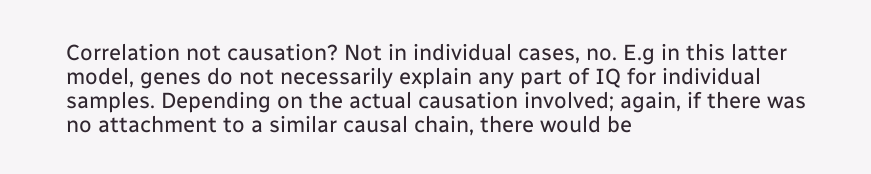Correlation not causation? Not in individual cases, no. E.g in this latter model, genes do not necessarily explain any part of IQ for individual samples. Depending on the actual causation involved; again, if there was no attachment to a similar causal chain, there would be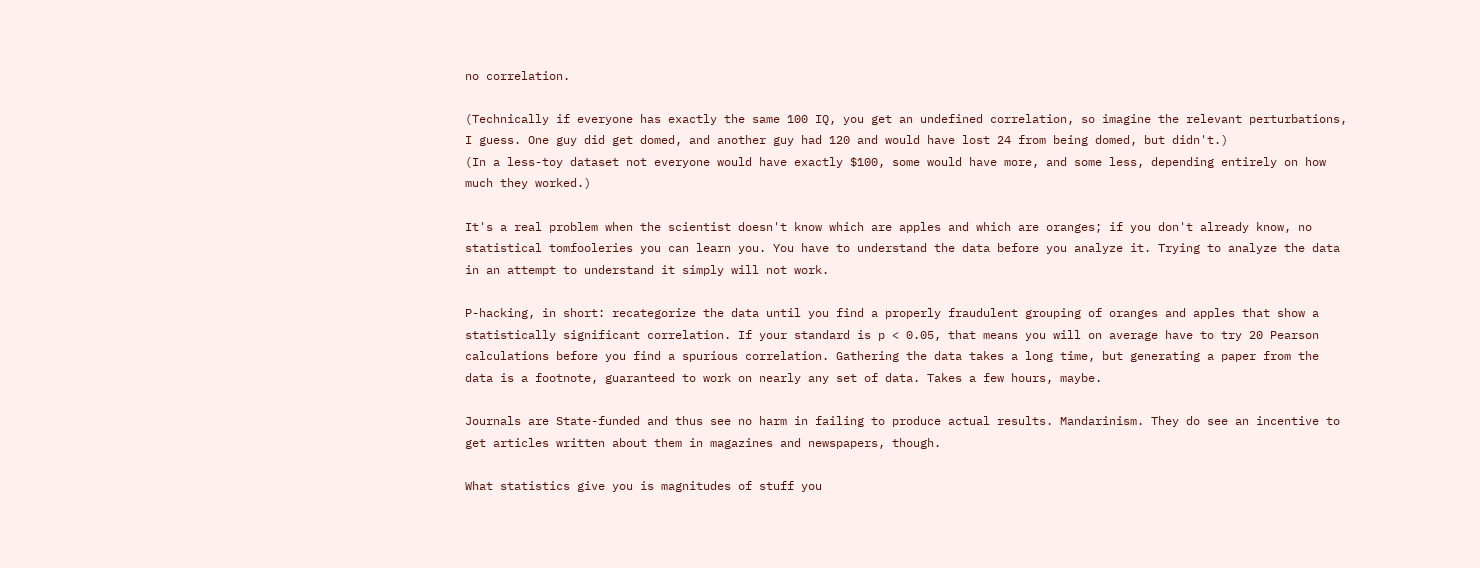no correlation.

(Technically if everyone has exactly the same 100 IQ, you get an undefined correlation, so imagine the relevant perturbations, I guess. One guy did get domed, and another guy had 120 and would have lost 24 from being domed, but didn't.)
(In a less-toy dataset not everyone would have exactly $100, some would have more, and some less, depending entirely on how much they worked.)

It's a real problem when the scientist doesn't know which are apples and which are oranges; if you don't already know, no statistical tomfooleries you can learn you. You have to understand the data before you analyze it. Trying to analyze the data in an attempt to understand it simply will not work.

P-hacking, in short: recategorize the data until you find a properly fraudulent grouping of oranges and apples that show a statistically significant correlation. If your standard is p < 0.05, that means you will on average have to try 20 Pearson calculations before you find a spurious correlation. Gathering the data takes a long time, but generating a paper from the data is a footnote, guaranteed to work on nearly any set of data. Takes a few hours, maybe.

Journals are State-funded and thus see no harm in failing to produce actual results. Mandarinism. They do see an incentive to get articles written about them in magazines and newspapers, though.

What statistics give you is magnitudes of stuff you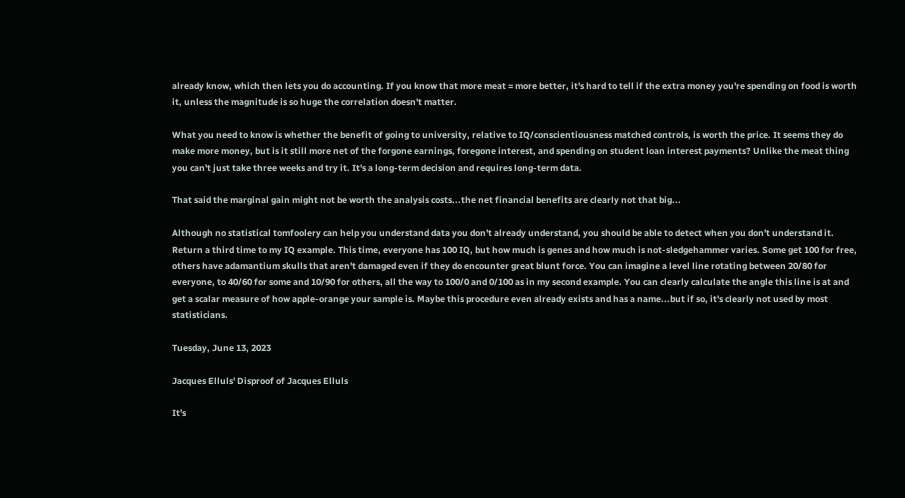already know, which then lets you do accounting. If you know that more meat = more better, it's hard to tell if the extra money you're spending on food is worth it, unless the magnitude is so huge the correlation doesn't matter.

What you need to know is whether the benefit of going to university, relative to IQ/conscientiousness matched controls, is worth the price. It seems they do make more money, but is it still more net of the forgone earnings, foregone interest, and spending on student loan interest payments? Unlike the meat thing you can't just take three weeks and try it. It's a long-term decision and requires long-term data.

That said the marginal gain might not be worth the analysis costs...the net financial benefits are clearly not that big...

Although no statistical tomfoolery can help you understand data you don't already understand, you should be able to detect when you don't understand it.
Return a third time to my IQ example. This time, everyone has 100 IQ, but how much is genes and how much is not-sledgehammer varies. Some get 100 for free, others have adamantium skulls that aren't damaged even if they do encounter great blunt force. You can imagine a level line rotating between 20/80 for everyone, to 40/60 for some and 10/90 for others, all the way to 100/0 and 0/100 as in my second example. You can clearly calculate the angle this line is at and get a scalar measure of how apple-orange your sample is. Maybe this procedure even already exists and has a name...but if so, it's clearly not used by most statisticians.

Tuesday, June 13, 2023

Jacques Elluls' Disproof of Jacques Elluls

It's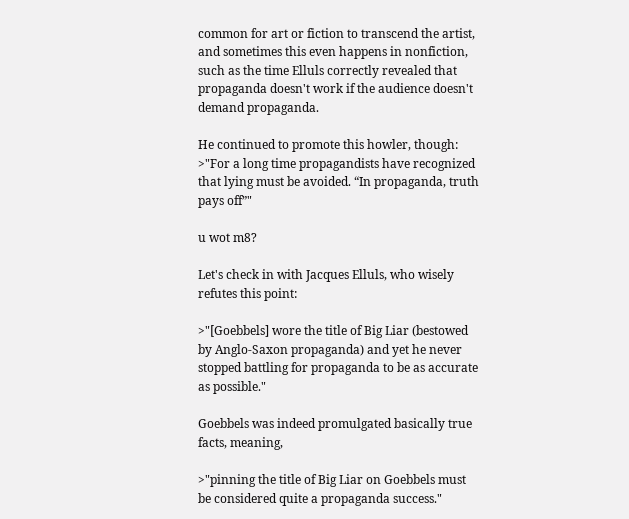common for art or fiction to transcend the artist, and sometimes this even happens in nonfiction, such as the time Elluls correctly revealed that propaganda doesn't work if the audience doesn't demand propaganda.

He continued to promote this howler, though:
>"For a long time propagandists have recognized that lying must be avoided. “In propaganda, truth pays off”"

u wot m8?

Let's check in with Jacques Elluls, who wisely refutes this point:

>"[Goebbels] wore the title of Big Liar (bestowed by Anglo-Saxon propaganda) and yet he never stopped battling for propaganda to be as accurate as possible."

Goebbels was indeed promulgated basically true facts, meaning,

>"pinning the title of Big Liar on Goebbels must be considered quite a propaganda success."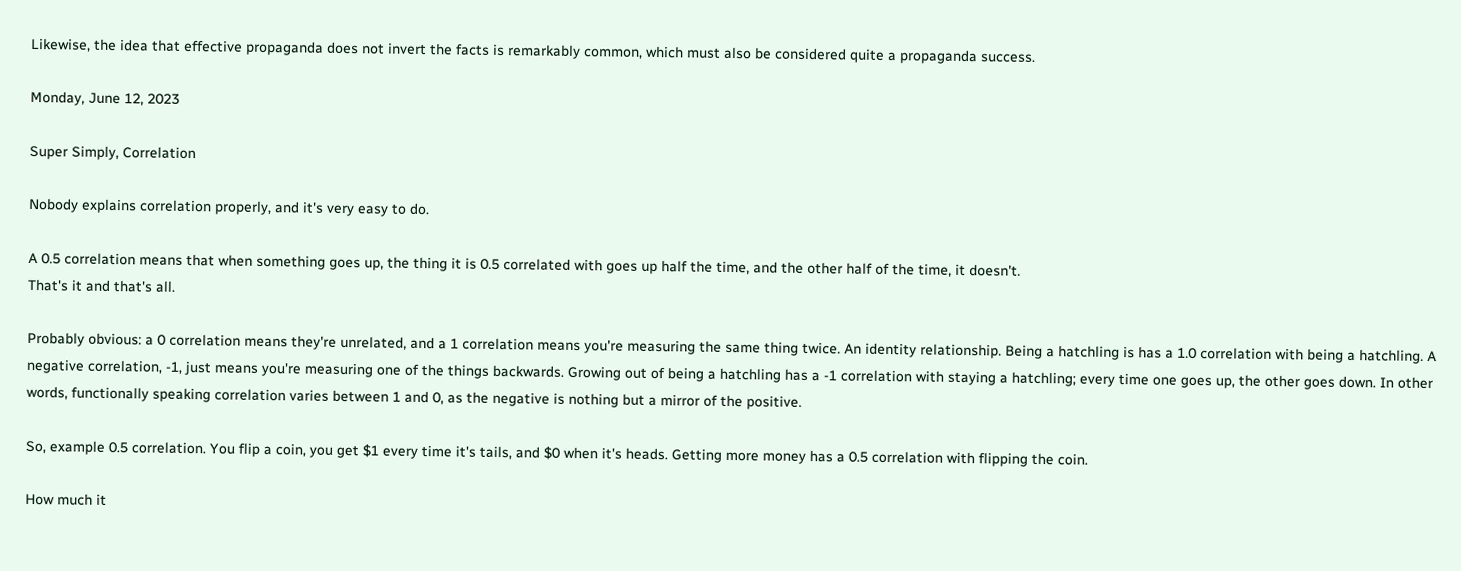Likewise, the idea that effective propaganda does not invert the facts is remarkably common, which must also be considered quite a propaganda success.

Monday, June 12, 2023

Super Simply, Correlation

Nobody explains correlation properly, and it's very easy to do.

A 0.5 correlation means that when something goes up, the thing it is 0.5 correlated with goes up half the time, and the other half of the time, it doesn't.
That's it and that's all.

Probably obvious: a 0 correlation means they're unrelated, and a 1 correlation means you're measuring the same thing twice. An identity relationship. Being a hatchling is has a 1.0 correlation with being a hatchling. A negative correlation, -1, just means you're measuring one of the things backwards. Growing out of being a hatchling has a -1 correlation with staying a hatchling; every time one goes up, the other goes down. In other words, functionally speaking correlation varies between 1 and 0, as the negative is nothing but a mirror of the positive.

So, example 0.5 correlation. You flip a coin, you get $1 every time it's tails, and $0 when it's heads. Getting more money has a 0.5 correlation with flipping the coin.

How much it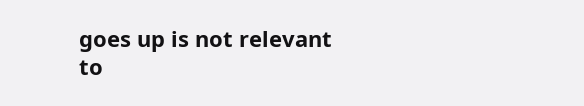goes up is not relevant to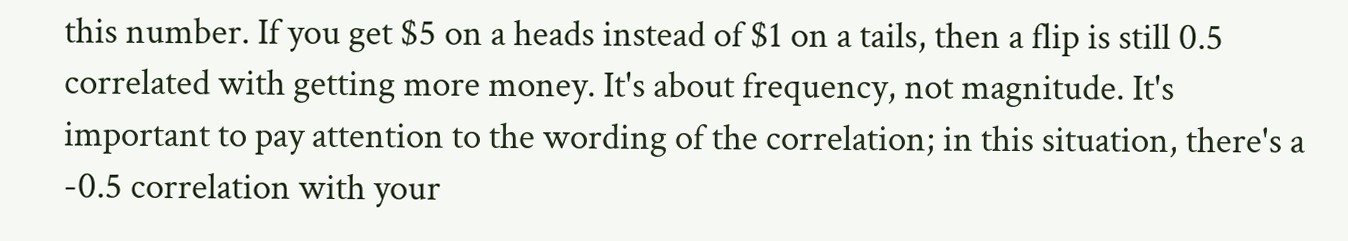this number. If you get $5 on a heads instead of $1 on a tails, then a flip is still 0.5 correlated with getting more money. It's about frequency, not magnitude. It's important to pay attention to the wording of the correlation; in this situation, there's a -0.5 correlation with your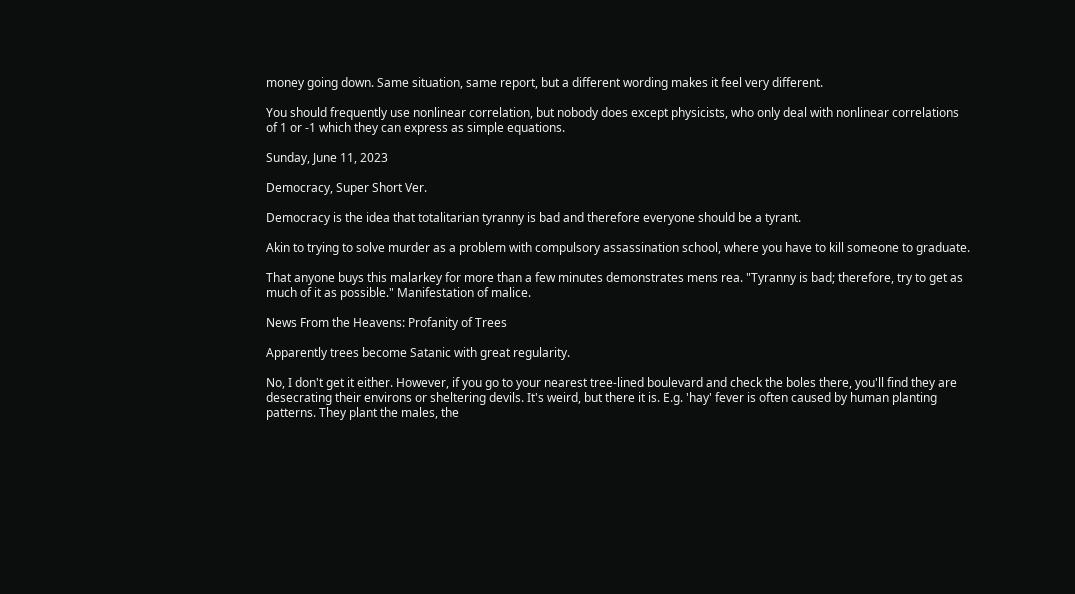money going down. Same situation, same report, but a different wording makes it feel very different.

You should frequently use nonlinear correlation, but nobody does except physicists, who only deal with nonlinear correlations of 1 or -1 which they can express as simple equations.

Sunday, June 11, 2023

Democracy, Super Short Ver.

Democracy is the idea that totalitarian tyranny is bad and therefore everyone should be a tyrant.

Akin to trying to solve murder as a problem with compulsory assassination school, where you have to kill someone to graduate.

That anyone buys this malarkey for more than a few minutes demonstrates mens rea. "Tyranny is bad; therefore, try to get as much of it as possible." Manifestation of malice.

News From the Heavens: Profanity of Trees

Apparently trees become Satanic with great regularity.

No, I don't get it either. However, if you go to your nearest tree-lined boulevard and check the boles there, you'll find they are desecrating their environs or sheltering devils. It's weird, but there it is. E.g. 'hay' fever is often caused by human planting patterns. They plant the males, the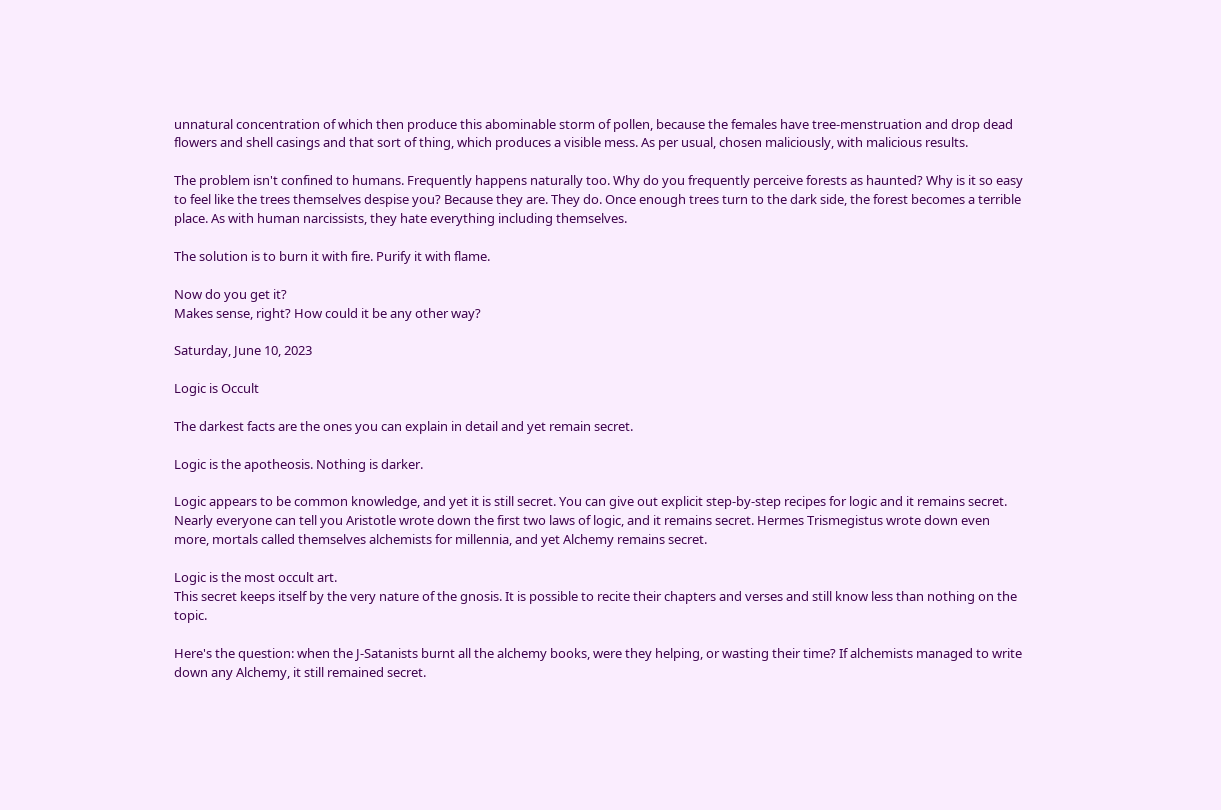unnatural concentration of which then produce this abominable storm of pollen, because the females have tree-menstruation and drop dead flowers and shell casings and that sort of thing, which produces a visible mess. As per usual, chosen maliciously, with malicious results.

The problem isn't confined to humans. Frequently happens naturally too. Why do you frequently perceive forests as haunted? Why is it so easy to feel like the trees themselves despise you? Because they are. They do. Once enough trees turn to the dark side, the forest becomes a terrible place. As with human narcissists, they hate everything including themselves.

The solution is to burn it with fire. Purify it with flame.

Now do you get it?
Makes sense, right? How could it be any other way?

Saturday, June 10, 2023

Logic is Occult

The darkest facts are the ones you can explain in detail and yet remain secret.

Logic is the apotheosis. Nothing is darker.

Logic appears to be common knowledge, and yet it is still secret. You can give out explicit step-by-step recipes for logic and it remains secret. Nearly everyone can tell you Aristotle wrote down the first two laws of logic, and it remains secret. Hermes Trismegistus wrote down even more, mortals called themselves alchemists for millennia, and yet Alchemy remains secret.

Logic is the most occult art.
This secret keeps itself by the very nature of the gnosis. It is possible to recite their chapters and verses and still know less than nothing on the topic.

Here's the question: when the J-Satanists burnt all the alchemy books, were they helping, or wasting their time? If alchemists managed to write down any Alchemy, it still remained secret.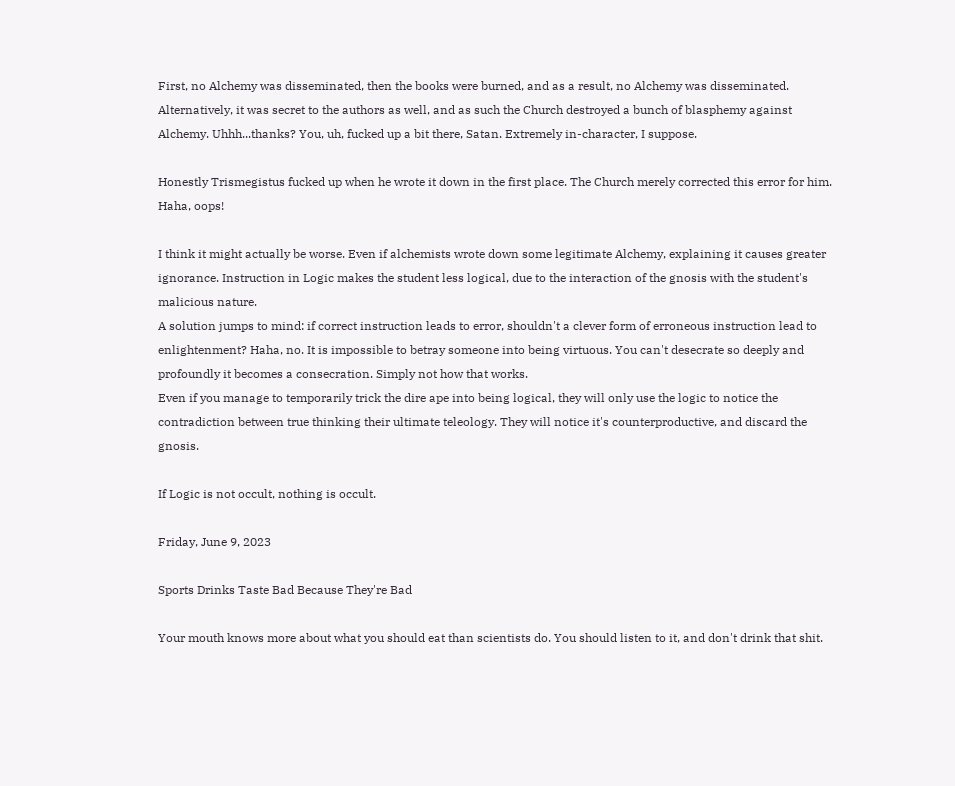First, no Alchemy was disseminated, then the books were burned, and as a result, no Alchemy was disseminated. Alternatively, it was secret to the authors as well, and as such the Church destroyed a bunch of blasphemy against Alchemy. Uhhh...thanks? You, uh, fucked up a bit there, Satan. Extremely in-character, I suppose.

Honestly Trismegistus fucked up when he wrote it down in the first place. The Church merely corrected this error for him. Haha, oops!

I think it might actually be worse. Even if alchemists wrote down some legitimate Alchemy, explaining it causes greater ignorance. Instruction in Logic makes the student less logical, due to the interaction of the gnosis with the student's malicious nature.
A solution jumps to mind: if correct instruction leads to error, shouldn't a clever form of erroneous instruction lead to enlightenment? Haha, no. It is impossible to betray someone into being virtuous. You can't desecrate so deeply and profoundly it becomes a consecration. Simply not how that works.
Even if you manage to temporarily trick the dire ape into being logical, they will only use the logic to notice the contradiction between true thinking their ultimate teleology. They will notice it's counterproductive, and discard the gnosis.

If Logic is not occult, nothing is occult.

Friday, June 9, 2023

Sports Drinks Taste Bad Because They're Bad

Your mouth knows more about what you should eat than scientists do. You should listen to it, and don't drink that shit.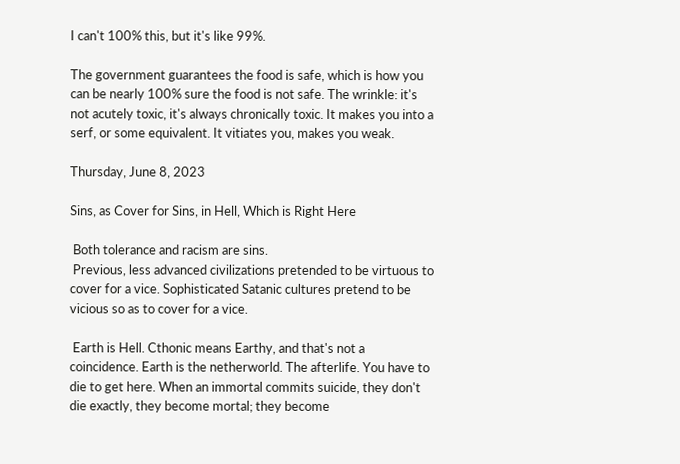I can't 100% this, but it's like 99%.

The government guarantees the food is safe, which is how you can be nearly 100% sure the food is not safe. The wrinkle: it's not acutely toxic, it's always chronically toxic. It makes you into a serf, or some equivalent. It vitiates you, makes you weak.

Thursday, June 8, 2023

Sins, as Cover for Sins, in Hell, Which is Right Here

 Both tolerance and racism are sins.
 Previous, less advanced civilizations pretended to be virtuous to cover for a vice. Sophisticated Satanic cultures pretend to be vicious so as to cover for a vice.

 Earth is Hell. Cthonic means Earthy, and that's not a coincidence. Earth is the netherworld. The afterlife. You have to die to get here. When an immortal commits suicide, they don't die exactly, they become mortal; they become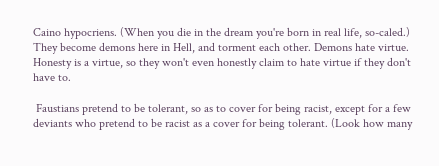Caino hypocriens. (When you die in the dream you're born in real life, so-caled.) They become demons here in Hell, and torment each other. Demons hate virtue. Honesty is a virtue, so they won't even honestly claim to hate virtue if they don't have to.

 Faustians pretend to be tolerant, so as to cover for being racist, except for a few deviants who pretend to be racist as a cover for being tolerant. (Look how many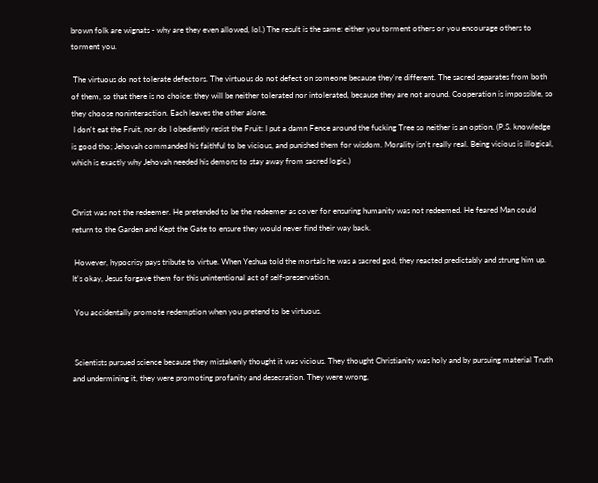brown folk are wignats - why are they even allowed, lol.) The result is the same: either you torment others or you encourage others to torment you.

 The virtuous do not tolerate defectors. The virtuous do not defect on someone because they're different. The sacred separates from both of them, so that there is no choice: they will be neither tolerated nor intolerated, because they are not around. Cooperation is impossible, so they choose noninteraction. Each leaves the other alone.
 I don't eat the Fruit, nor do I obediently resist the Fruit: I put a damn Fence around the fucking Tree so neither is an option. (P.S. knowledge is good tho; Jehovah commanded his faithful to be vicious, and punished them for wisdom. Morality isn't really real. Being vicious is illogical, which is exactly why Jehovah needed his demons to stay away from sacred logic.)


Christ was not the redeemer. He pretended to be the redeemer as cover for ensuring humanity was not redeemed. He feared Man could return to the Garden and Kept the Gate to ensure they would never find their way back.

 However, hypocrisy pays tribute to virtue. When Yeshua told the mortals he was a sacred god, they reacted predictably and strung him up. It's okay, Jesus forgave them for this unintentional act of self-preservation.

 You accidentally promote redemption when you pretend to be virtuous.


 Scientists pursued science because they mistakenly thought it was vicious. They thought Christianity was holy and by pursuing material Truth and undermining it, they were promoting profanity and desecration. They were wrong,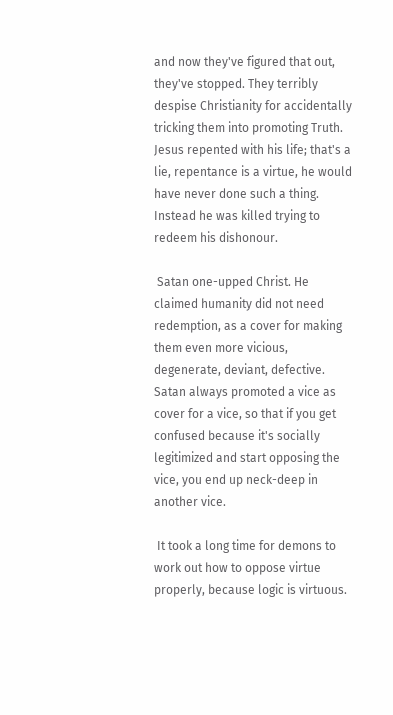and now they've figured that out, they've stopped. They terribly despise Christianity for accidentally tricking them into promoting Truth. Jesus repented with his life; that's a lie, repentance is a virtue, he would have never done such a thing. Instead he was killed trying to redeem his dishonour.

 Satan one-upped Christ. He claimed humanity did not need redemption, as a cover for making them even more vicious, degenerate, deviant, defective. Satan always promoted a vice as cover for a vice, so that if you get confused because it's socially legitimized and start opposing the vice, you end up neck-deep in another vice.

 It took a long time for demons to work out how to oppose virtue properly, because logic is virtuous.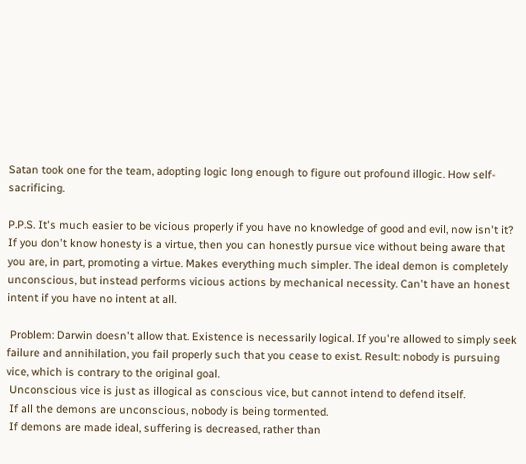Satan took one for the team, adopting logic long enough to figure out profound illogic. How self-sacrificing.

P.P.S. It's much easier to be vicious properly if you have no knowledge of good and evil, now isn't it? If you don't know honesty is a virtue, then you can honestly pursue vice without being aware that you are, in part, promoting a virtue. Makes everything much simpler. The ideal demon is completely unconscious, but instead performs vicious actions by mechanical necessity. Can't have an honest intent if you have no intent at all.

 Problem: Darwin doesn't allow that. Existence is necessarily logical. If you're allowed to simply seek failure and annihilation, you fail properly such that you cease to exist. Result: nobody is pursuing vice, which is contrary to the original goal.
 Unconscious vice is just as illogical as conscious vice, but cannot intend to defend itself.
 If all the demons are unconscious, nobody is being tormented.
 If demons are made ideal, suffering is decreased, rather than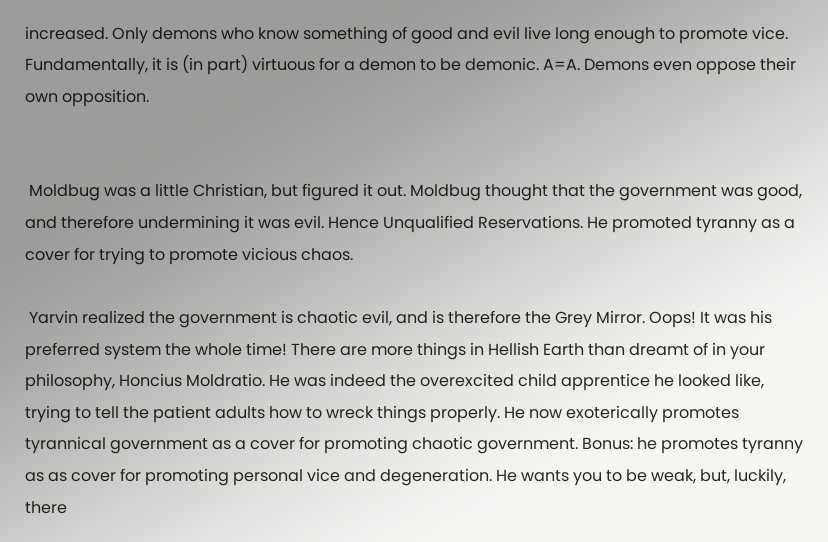increased. Only demons who know something of good and evil live long enough to promote vice. Fundamentally, it is (in part) virtuous for a demon to be demonic. A=A. Demons even oppose their own opposition.


 Moldbug was a little Christian, but figured it out. Moldbug thought that the government was good, and therefore undermining it was evil. Hence Unqualified Reservations. He promoted tyranny as a cover for trying to promote vicious chaos.

 Yarvin realized the government is chaotic evil, and is therefore the Grey Mirror. Oops! It was his preferred system the whole time! There are more things in Hellish Earth than dreamt of in your philosophy, Honcius Moldratio. He was indeed the overexcited child apprentice he looked like, trying to tell the patient adults how to wreck things properly. He now exoterically promotes tyrannical government as a cover for promoting chaotic government. Bonus: he promotes tyranny as as cover for promoting personal vice and degeneration. He wants you to be weak, but, luckily, there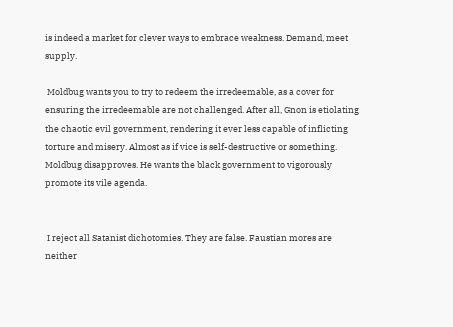is indeed a market for clever ways to embrace weakness. Demand, meet supply.

 Moldbug wants you to try to redeem the irredeemable, as a cover for ensuring the irredeemable are not challenged. After all, Gnon is etiolating the chaotic evil government, rendering it ever less capable of inflicting torture and misery. Almost as if vice is self-destructive or something. Moldbug disapproves. He wants the black government to vigorously promote its vile agenda.


 I reject all Satanist dichotomies. They are false. Faustian mores are neither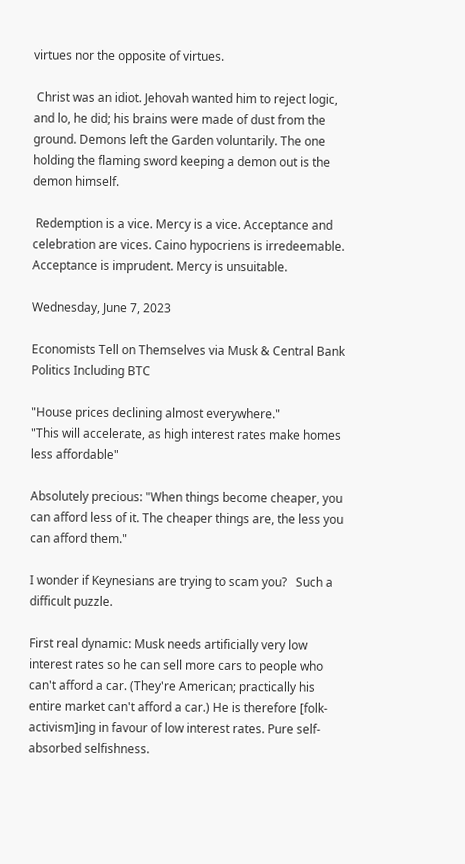virtues nor the opposite of virtues.

 Christ was an idiot. Jehovah wanted him to reject logic, and lo, he did; his brains were made of dust from the ground. Demons left the Garden voluntarily. The one holding the flaming sword keeping a demon out is the demon himself.

 Redemption is a vice. Mercy is a vice. Acceptance and celebration are vices. Caino hypocriens is irredeemable. Acceptance is imprudent. Mercy is unsuitable.

Wednesday, June 7, 2023

Economists Tell on Themselves via Musk & Central Bank Politics Including BTC

"House prices declining almost everywhere."
"This will accelerate, as high interest rates make homes less affordable"

Absolutely precious: "When things become cheaper, you can afford less of it. The cheaper things are, the less you can afford them."

I wonder if Keynesians are trying to scam you?   Such a difficult puzzle.

First real dynamic: Musk needs artificially very low interest rates so he can sell more cars to people who can't afford a car. (They're American; practically his entire market can't afford a car.) He is therefore [folk-activism]ing in favour of low interest rates. Pure self-absorbed selfishness.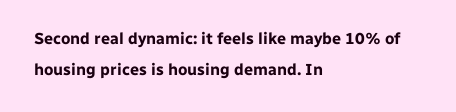Second real dynamic: it feels like maybe 10% of housing prices is housing demand. In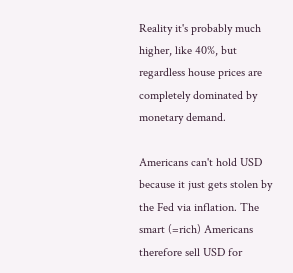Reality it's probably much higher, like 40%, but regardless house prices are completely dominated by monetary demand.

Americans can't hold USD because it just gets stolen by the Fed via inflation. The smart (=rich) Americans therefore sell USD for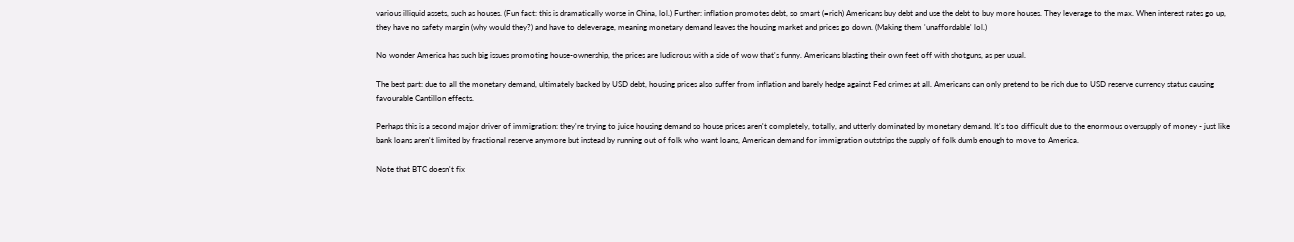various illiquid assets, such as houses. (Fun fact: this is dramatically worse in China, lol.) Further: inflation promotes debt, so smart (=rich) Americans buy debt and use the debt to buy more houses. They leverage to the max. When interest rates go up, they have no safety margin (why would they?) and have to deleverage, meaning monetary demand leaves the housing market and prices go down. (Making them 'unaffordable' lol.)

No wonder America has such big issues promoting house-ownership, the prices are ludicrous with a side of wow that's funny. Americans blasting their own feet off with shotguns, as per usual.

The best part: due to all the monetary demand, ultimately backed by USD debt, housing prices also suffer from inflation and barely hedge against Fed crimes at all. Americans can only pretend to be rich due to USD reserve currency status causing favourable Cantillon effects.

Perhaps this is a second major driver of immigration: they're trying to juice housing demand so house prices aren't completely, totally, and utterly dominated by monetary demand. It's too difficult due to the enormous oversupply of money - just like bank loans aren't limited by fractional reserve anymore but instead by running out of folk who want loans, American demand for immigration outstrips the supply of folk dumb enough to move to America.

Note that BTC doesn't fix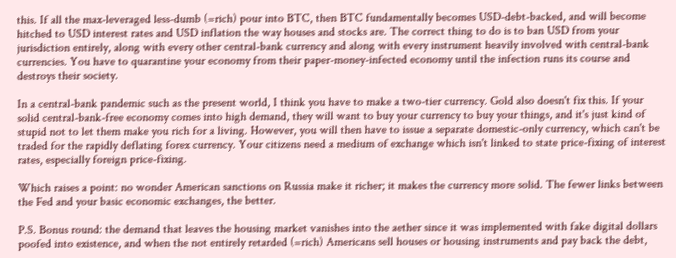this. If all the max-leveraged less-dumb (=rich) pour into BTC, then BTC fundamentally becomes USD-debt-backed, and will become hitched to USD interest rates and USD inflation the way houses and stocks are. The correct thing to do is to ban USD from your jurisdiction entirely, along with every other central-bank currency and along with every instrument heavily involved with central-bank currencies. You have to quarantine your economy from their paper-money-infected economy until the infection runs its course and destroys their society.

In a central-bank pandemic such as the present world, I think you have to make a two-tier currency. Gold also doesn't fix this. If your solid central-bank-free economy comes into high demand, they will want to buy your currency to buy your things, and it's just kind of stupid not to let them make you rich for a living. However, you will then have to issue a separate domestic-only currency, which can't be traded for the rapidly deflating forex currency. Your citizens need a medium of exchange which isn't linked to state price-fixing of interest rates, especially foreign price-fixing.

Which raises a point: no wonder American sanctions on Russia make it richer; it makes the currency more solid. The fewer links between the Fed and your basic economic exchanges, the better.

P.S. Bonus round: the demand that leaves the housing market vanishes into the aether since it was implemented with fake digital dollars poofed into existence, and when the not entirely retarded (=rich) Americans sell houses or housing instruments and pay back the debt,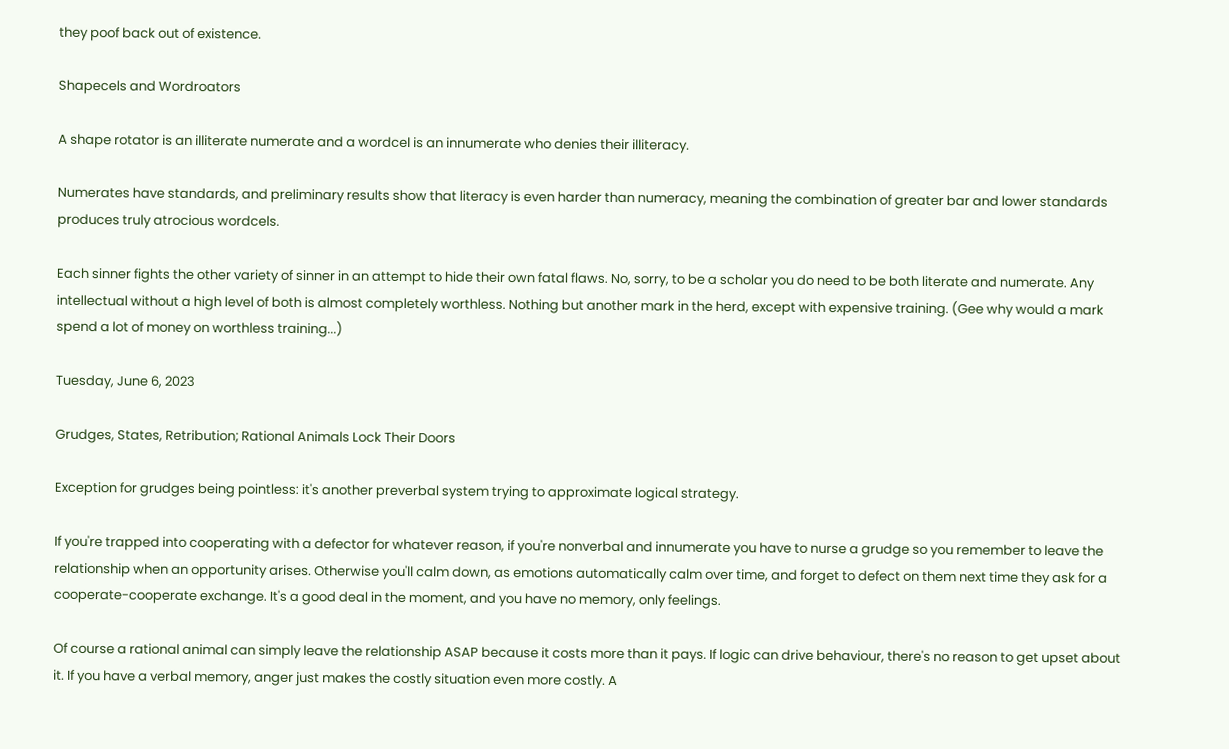they poof back out of existence.

Shapecels and Wordroators

A shape rotator is an illiterate numerate and a wordcel is an innumerate who denies their illiteracy.

Numerates have standards, and preliminary results show that literacy is even harder than numeracy, meaning the combination of greater bar and lower standards produces truly atrocious wordcels.

Each sinner fights the other variety of sinner in an attempt to hide their own fatal flaws. No, sorry, to be a scholar you do need to be both literate and numerate. Any intellectual without a high level of both is almost completely worthless. Nothing but another mark in the herd, except with expensive training. (Gee why would a mark spend a lot of money on worthless training...)

Tuesday, June 6, 2023

Grudges, States, Retribution; Rational Animals Lock Their Doors

Exception for grudges being pointless: it's another preverbal system trying to approximate logical strategy.

If you're trapped into cooperating with a defector for whatever reason, if you're nonverbal and innumerate you have to nurse a grudge so you remember to leave the relationship when an opportunity arises. Otherwise you'll calm down, as emotions automatically calm over time, and forget to defect on them next time they ask for a cooperate-cooperate exchange. It's a good deal in the moment, and you have no memory, only feelings.

Of course a rational animal can simply leave the relationship ASAP because it costs more than it pays. If logic can drive behaviour, there's no reason to get upset about it. If you have a verbal memory, anger just makes the costly situation even more costly. A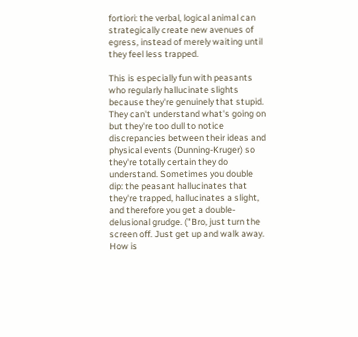fortiori: the verbal, logical animal can strategically create new avenues of egress, instead of merely waiting until they feel less trapped.

This is especially fun with peasants who regularly hallucinate slights because they're genuinely that stupid. They can't understand what's going on but they're too dull to notice discrepancies between their ideas and physical events (Dunning-Kruger) so they're totally certain they do understand. Sometimes you double dip: the peasant hallucinates that they're trapped, hallucinates a slight, and therefore you get a double-delusional grudge. ("Bro, just turn the screen off. Just get up and walk away. How is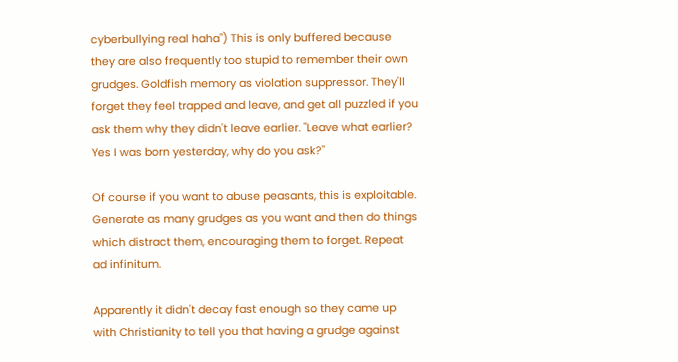cyberbullying real haha") This is only buffered because they are also frequently too stupid to remember their own grudges. Goldfish memory as violation suppressor. They'll forget they feel trapped and leave, and get all puzzled if you ask them why they didn't leave earlier. "Leave what earlier? Yes I was born yesterday, why do you ask?"

Of course if you want to abuse peasants, this is exploitable. Generate as many grudges as you want and then do things which distract them, encouraging them to forget. Repeat ad infinitum.

Apparently it didn't decay fast enough so they came up with Christianity to tell you that having a grudge against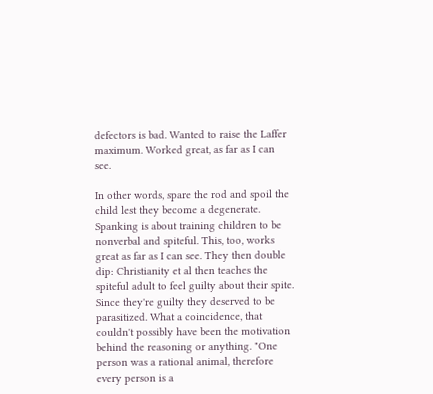defectors is bad. Wanted to raise the Laffer maximum. Worked great, as far as I can see.

In other words, spare the rod and spoil the child lest they become a degenerate. Spanking is about training children to be nonverbal and spiteful. This, too, works great as far as I can see. They then double dip: Christianity et al then teaches the spiteful adult to feel guilty about their spite. Since they're guilty they deserved to be parasitized. What a coincidence, that couldn't possibly have been the motivation behind the reasoning or anything. "One person was a rational animal, therefore every person is a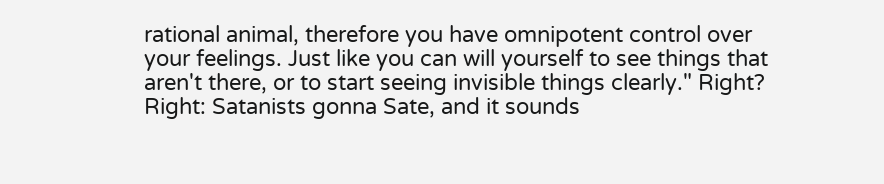rational animal, therefore you have omnipotent control over your feelings. Just like you can will yourself to see things that aren't there, or to start seeing invisible things clearly." Right? Right: Satanists gonna Sate, and it sounds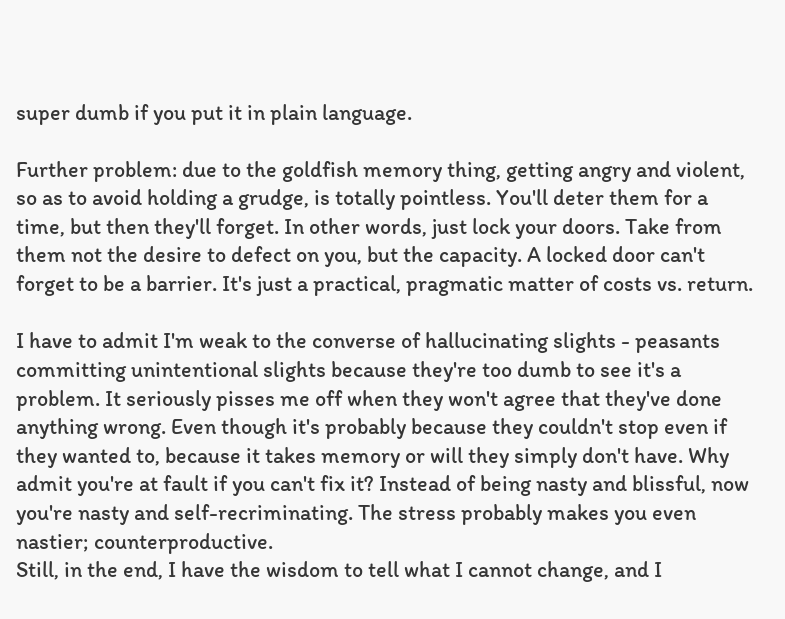super dumb if you put it in plain language.

Further problem: due to the goldfish memory thing, getting angry and violent, so as to avoid holding a grudge, is totally pointless. You'll deter them for a time, but then they'll forget. In other words, just lock your doors. Take from them not the desire to defect on you, but the capacity. A locked door can't forget to be a barrier. It's just a practical, pragmatic matter of costs vs. return.

I have to admit I'm weak to the converse of hallucinating slights - peasants committing unintentional slights because they're too dumb to see it's a problem. It seriously pisses me off when they won't agree that they've done anything wrong. Even though it's probably because they couldn't stop even if they wanted to, because it takes memory or will they simply don't have. Why admit you're at fault if you can't fix it? Instead of being nasty and blissful, now you're nasty and self-recriminating. The stress probably makes you even nastier; counterproductive.
Still, in the end, I have the wisdom to tell what I cannot change, and I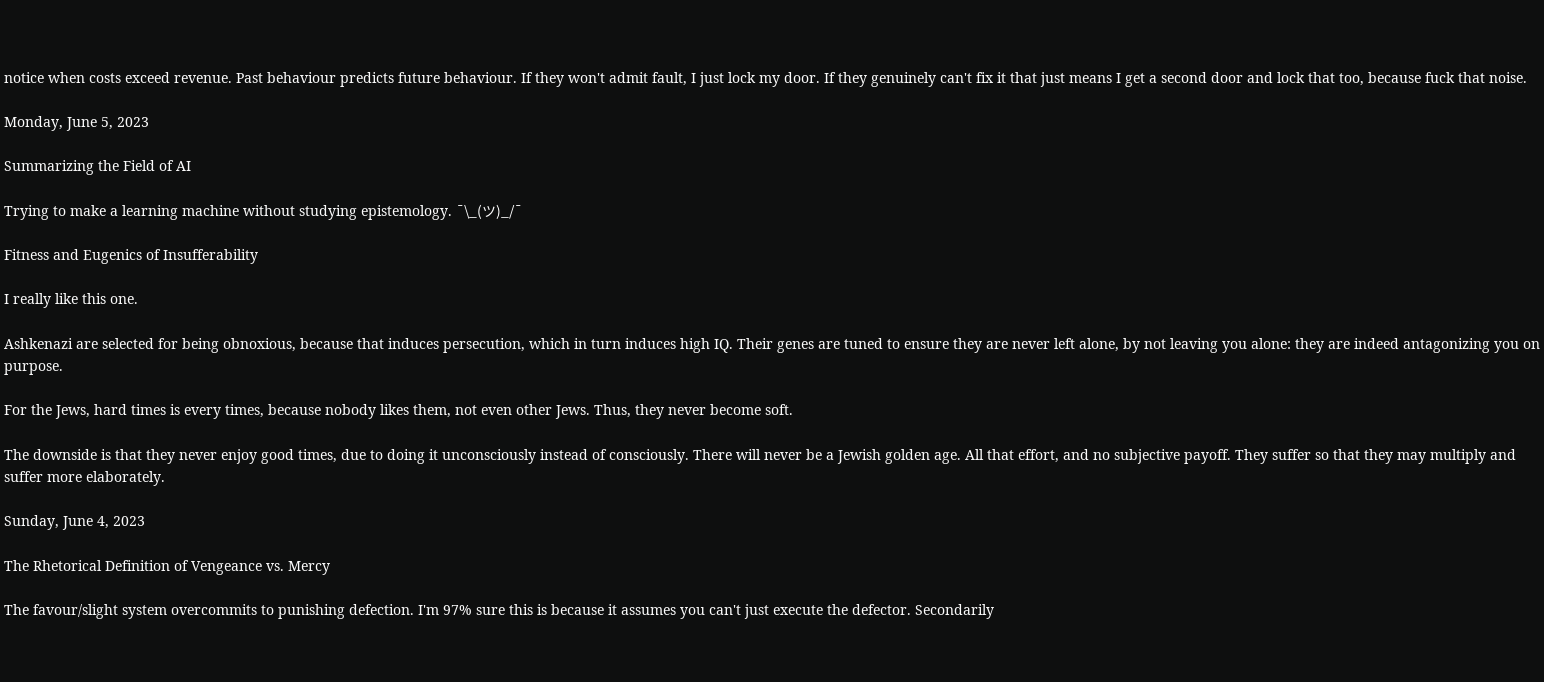notice when costs exceed revenue. Past behaviour predicts future behaviour. If they won't admit fault, I just lock my door. If they genuinely can't fix it that just means I get a second door and lock that too, because fuck that noise.

Monday, June 5, 2023

Summarizing the Field of AI

Trying to make a learning machine without studying epistemology. ¯\_(ツ)_/¯

Fitness and Eugenics of Insufferability

I really like this one.

Ashkenazi are selected for being obnoxious, because that induces persecution, which in turn induces high IQ. Their genes are tuned to ensure they are never left alone, by not leaving you alone: they are indeed antagonizing you on purpose.

For the Jews, hard times is every times, because nobody likes them, not even other Jews. Thus, they never become soft.

The downside is that they never enjoy good times, due to doing it unconsciously instead of consciously. There will never be a Jewish golden age. All that effort, and no subjective payoff. They suffer so that they may multiply and suffer more elaborately.

Sunday, June 4, 2023

The Rhetorical Definition of Vengeance vs. Mercy

The favour/slight system overcommits to punishing defection. I'm 97% sure this is because it assumes you can't just execute the defector. Secondarily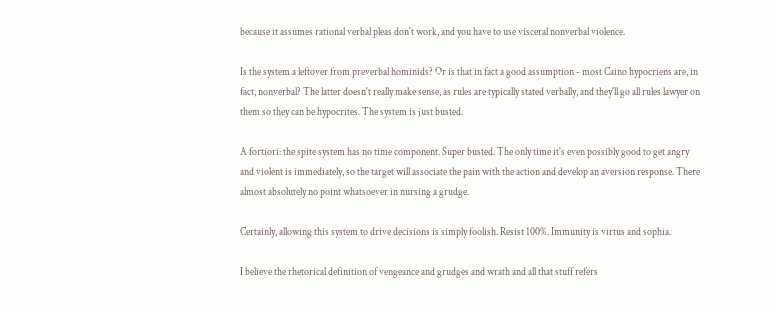because it assumes rational verbal pleas don't work, and you have to use visceral nonverbal violence.

Is the system a leftover from preverbal hominids? Or is that in fact a good assumption - most Caino hypocriens are, in fact, nonverbal? The latter doesn't really make sense, as rules are typically stated verbally, and they'll go all rules lawyer on them so they can be hypocrites. The system is just busted.

A fortiori: the spite system has no time component. Super busted. The only time it's even possibly good to get angry and violent is immediately, so the target will associate the pain with the action and develop an aversion response. There almost absolutely no point whatsoever in nursing a grudge.

Certainly, allowing this system to drive decisions is simply foolish. Resist 100%. Immunity is virtus and sophia.

I believe the rhetorical definition of vengeance and grudges and wrath and all that stuff refers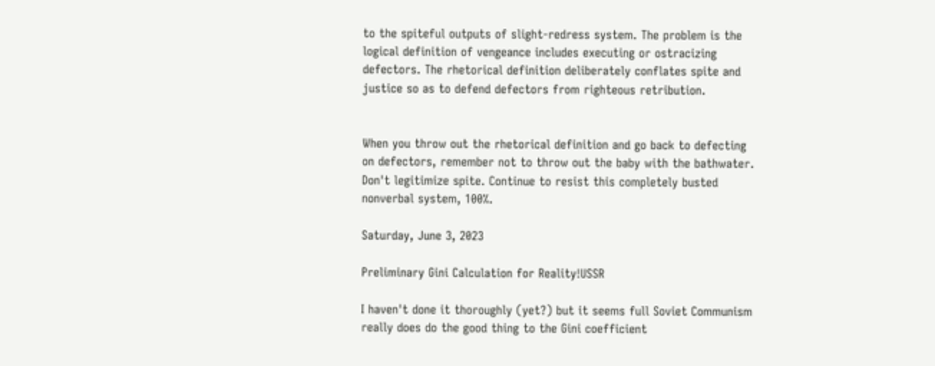to the spiteful outputs of slight-redress system. The problem is the logical definition of vengeance includes executing or ostracizing defectors. The rhetorical definition deliberately conflates spite and justice so as to defend defectors from righteous retribution.


When you throw out the rhetorical definition and go back to defecting on defectors, remember not to throw out the baby with the bathwater. Don't legitimize spite. Continue to resist this completely busted nonverbal system, 100%.

Saturday, June 3, 2023

Preliminary Gini Calculation for Reality!USSR

I haven't done it thoroughly (yet?) but it seems full Soviet Communism really does do the good thing to the Gini coefficient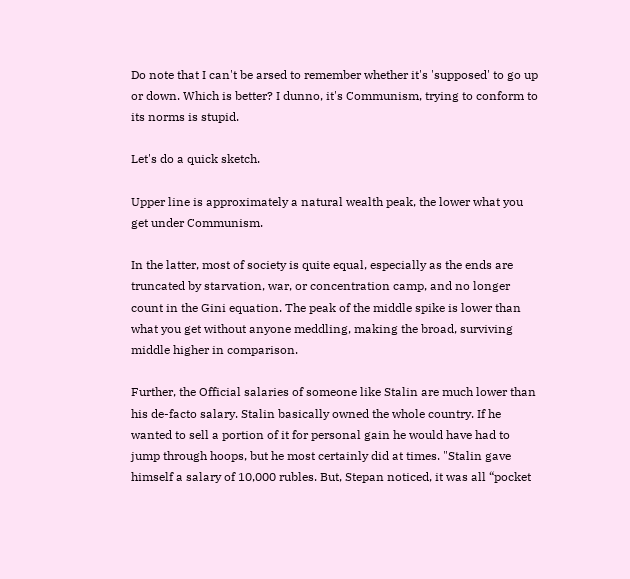Do note that I can't be arsed to remember whether it's 'supposed' to go up or down. Which is better? I dunno, it's Communism, trying to conform to its norms is stupid.

Let's do a quick sketch.

Upper line is approximately a natural wealth peak, the lower what you get under Communism.

In the latter, most of society is quite equal, especially as the ends are truncated by starvation, war, or concentration camp, and no longer count in the Gini equation. The peak of the middle spike is lower than what you get without anyone meddling, making the broad, surviving middle higher in comparison.

Further, the Official salaries of someone like Stalin are much lower than his de-facto salary. Stalin basically owned the whole country. If he wanted to sell a portion of it for personal gain he would have had to jump through hoops, but he most certainly did at times. "Stalin gave himself a salary of 10,000 rubles. But, Stepan noticed, it was all “pocket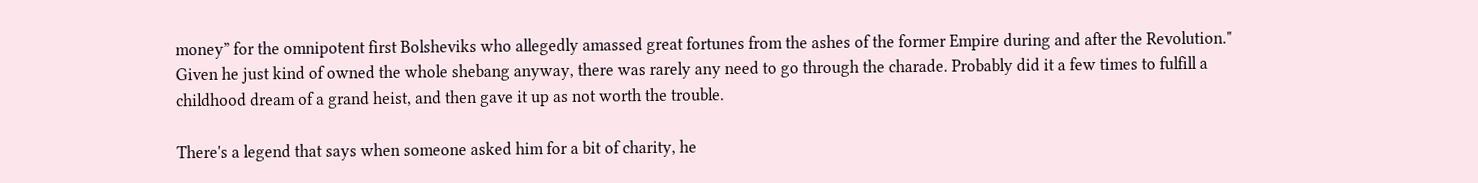money” for the omnipotent first Bolsheviks who allegedly amassed great fortunes from the ashes of the former Empire during and after the Revolution." Given he just kind of owned the whole shebang anyway, there was rarely any need to go through the charade. Probably did it a few times to fulfill a childhood dream of a grand heist, and then gave it up as not worth the trouble.

There's a legend that says when someone asked him for a bit of charity, he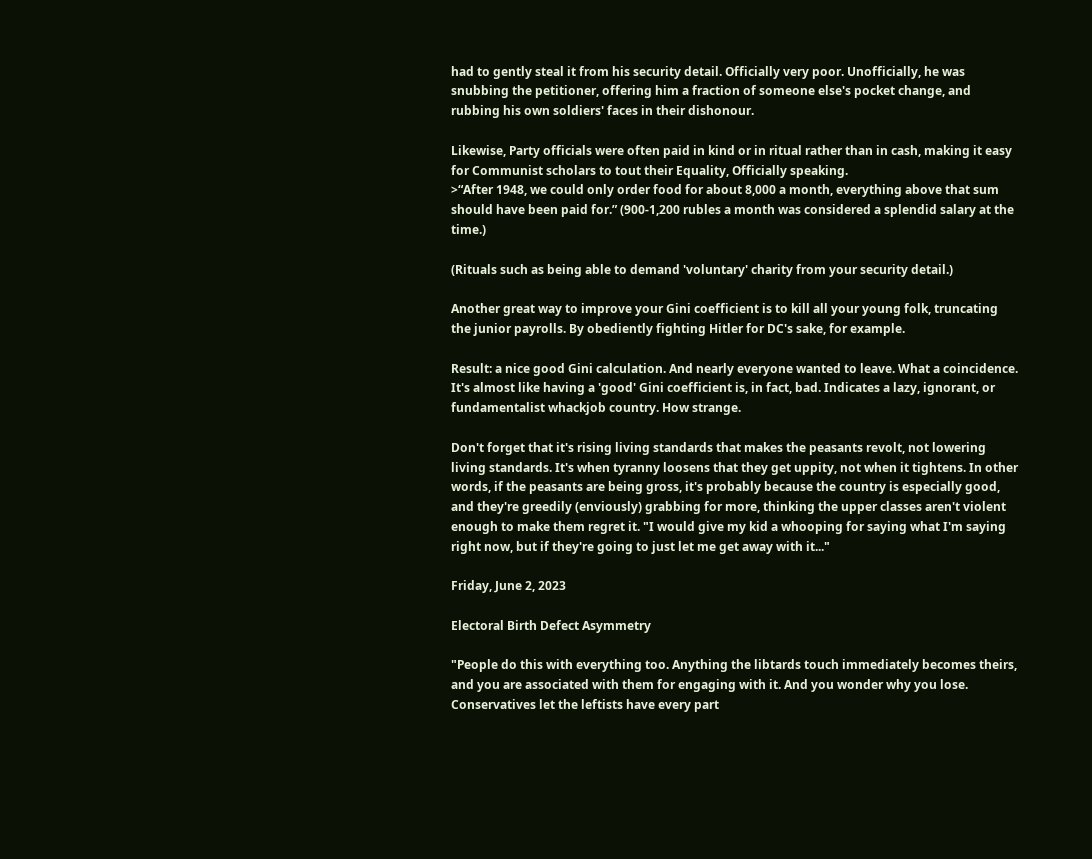had to gently steal it from his security detail. Officially very poor. Unofficially, he was snubbing the petitioner, offering him a fraction of someone else's pocket change, and rubbing his own soldiers' faces in their dishonour.

Likewise, Party officials were often paid in kind or in ritual rather than in cash, making it easy for Communist scholars to tout their Equality, Officially speaking.
>“After 1948, we could only order food for about 8,000 a month, everything above that sum should have been paid for.” (900-1,200 rubles a month was considered a splendid salary at the time.)

(Rituals such as being able to demand 'voluntary' charity from your security detail.)

Another great way to improve your Gini coefficient is to kill all your young folk, truncating the junior payrolls. By obediently fighting Hitler for DC's sake, for example.

Result: a nice good Gini calculation. And nearly everyone wanted to leave. What a coincidence. It's almost like having a 'good' Gini coefficient is, in fact, bad. Indicates a lazy, ignorant, or fundamentalist whackjob country. How strange.

Don't forget that it's rising living standards that makes the peasants revolt, not lowering living standards. It's when tyranny loosens that they get uppity, not when it tightens. In other words, if the peasants are being gross, it's probably because the country is especially good, and they're greedily (enviously) grabbing for more, thinking the upper classes aren't violent enough to make them regret it. "I would give my kid a whooping for saying what I'm saying right now, but if they're going to just let me get away with it..."

Friday, June 2, 2023

Electoral Birth Defect Asymmetry

"People do this with everything too. Anything the libtards touch immediately becomes theirs, and you are associated with them for engaging with it. And you wonder why you lose. Conservatives let the leftists have every part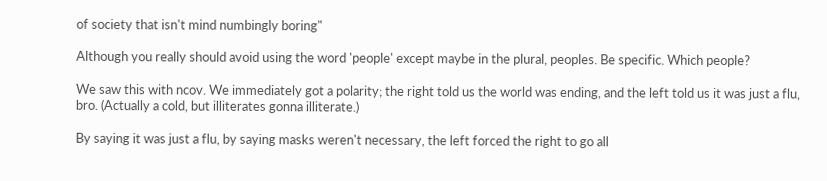of society that isn't mind numbingly boring"

Although you really should avoid using the word 'people' except maybe in the plural, peoples. Be specific. Which people?

We saw this with ncov. We immediately got a polarity; the right told us the world was ending, and the left told us it was just a flu, bro. (Actually a cold, but illiterates gonna illiterate.)

By saying it was just a flu, by saying masks weren't necessary, the left forced the right to go all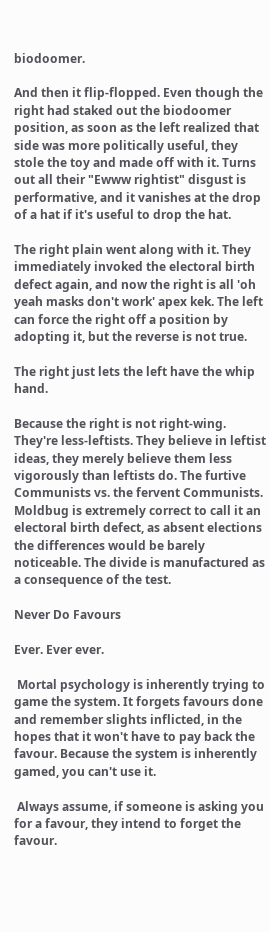biodoomer.

And then it flip-flopped. Even though the right had staked out the biodoomer position, as soon as the left realized that side was more politically useful, they stole the toy and made off with it. Turns out all their "Ewww rightist" disgust is performative, and it vanishes at the drop of a hat if it's useful to drop the hat.

The right plain went along with it. They immediately invoked the electoral birth defect again, and now the right is all 'oh yeah masks don't work' apex kek. The left can force the right off a position by adopting it, but the reverse is not true.

The right just lets the left have the whip hand.

Because the right is not right-wing. They're less-leftists. They believe in leftist ideas, they merely believe them less vigorously than leftists do. The furtive Communists vs. the fervent Communists. Moldbug is extremely correct to call it an electoral birth defect, as absent elections the differences would be barely noticeable. The divide is manufactured as a consequence of the test.

Never Do Favours

Ever. Ever ever.

 Mortal psychology is inherently trying to game the system. It forgets favours done and remember slights inflicted, in the hopes that it won't have to pay back the favour. Because the system is inherently gamed, you can't use it.

 Always assume, if someone is asking you for a favour, they intend to forget the favour.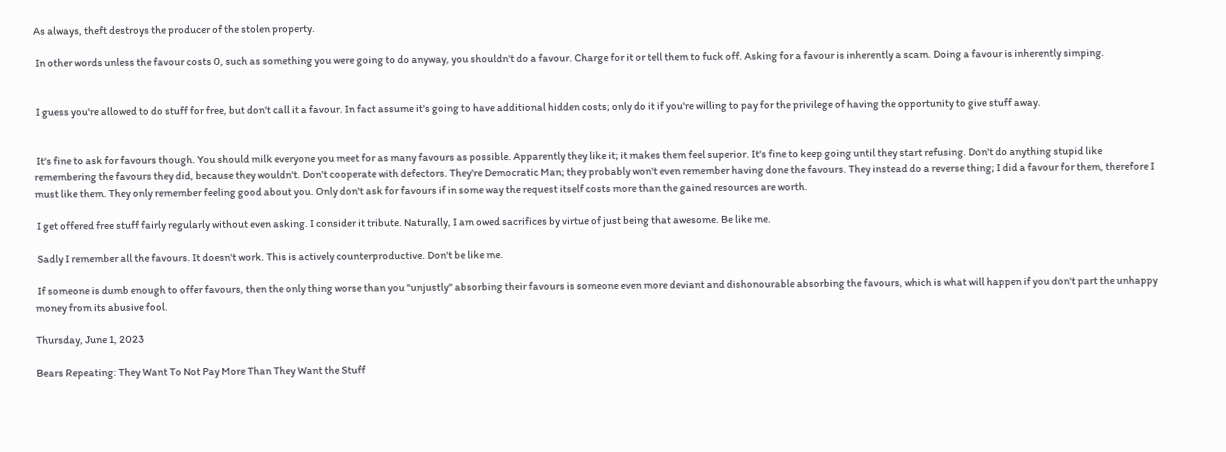As always, theft destroys the producer of the stolen property.

 In other words unless the favour costs 0, such as something you were going to do anyway, you shouldn't do a favour. Charge for it or tell them to fuck off. Asking for a favour is inherently a scam. Doing a favour is inherently simping.


 I guess you're allowed to do stuff for free, but don't call it a favour. In fact assume it's going to have additional hidden costs; only do it if you're willing to pay for the privilege of having the opportunity to give stuff away.


 It's fine to ask for favours though. You should milk everyone you meet for as many favours as possible. Apparently they like it; it makes them feel superior. It's fine to keep going until they start refusing. Don't do anything stupid like remembering the favours they did, because they wouldn't. Don't cooperate with defectors. They're Democratic Man; they probably won't even remember having done the favours. They instead do a reverse thing; I did a favour for them, therefore I must like them. They only remember feeling good about you. Only don't ask for favours if in some way the request itself costs more than the gained resources are worth.

 I get offered free stuff fairly regularly without even asking. I consider it tribute. Naturally, I am owed sacrifices by virtue of just being that awesome. Be like me.

 Sadly I remember all the favours. It doesn't work. This is actively counterproductive. Don't be like me.

 If someone is dumb enough to offer favours, then the only thing worse than you "unjustly" absorbing their favours is someone even more deviant and dishonourable absorbing the favours, which is what will happen if you don't part the unhappy money from its abusive fool.

Thursday, June 1, 2023

Bears Repeating: They Want To Not Pay More Than They Want the Stuff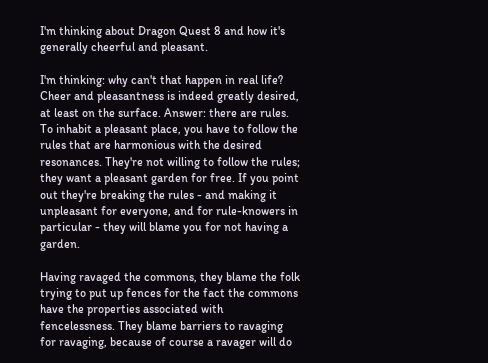I'm thinking about Dragon Quest 8 and how it's generally cheerful and pleasant.

I'm thinking: why can't that happen in real life? Cheer and pleasantness is indeed greatly desired, at least on the surface. Answer: there are rules. To inhabit a pleasant place, you have to follow the rules that are harmonious with the desired resonances. They're not willing to follow the rules; they want a pleasant garden for free. If you point out they're breaking the rules - and making it unpleasant for everyone, and for rule-knowers in particular - they will blame you for not having a garden.

Having ravaged the commons, they blame the folk trying to put up fences for the fact the commons have the properties associated with fencelessness. They blame barriers to ravaging for ravaging, because of course a ravager will do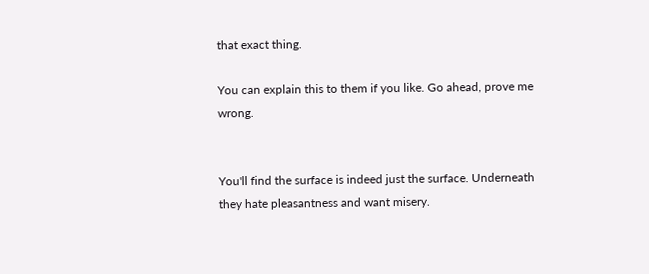that exact thing.

You can explain this to them if you like. Go ahead, prove me wrong.


You'll find the surface is indeed just the surface. Underneath they hate pleasantness and want misery.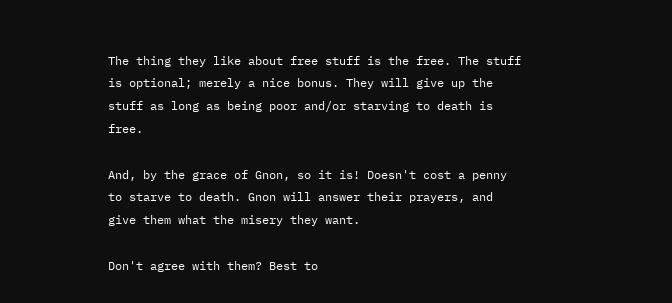The thing they like about free stuff is the free. The stuff is optional; merely a nice bonus. They will give up the stuff as long as being poor and/or starving to death is free.

And, by the grace of Gnon, so it is! Doesn't cost a penny to starve to death. Gnon will answer their prayers, and give them what the misery they want.

Don't agree with them? Best to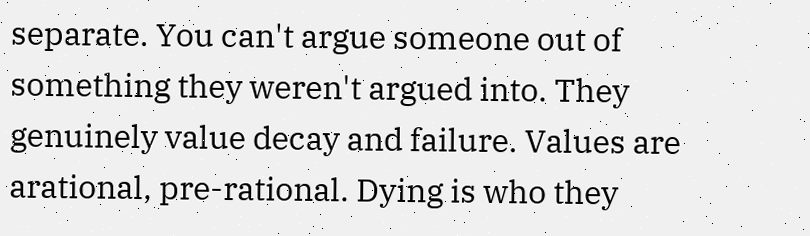separate. You can't argue someone out of something they weren't argued into. They genuinely value decay and failure. Values are arational, pre-rational. Dying is who they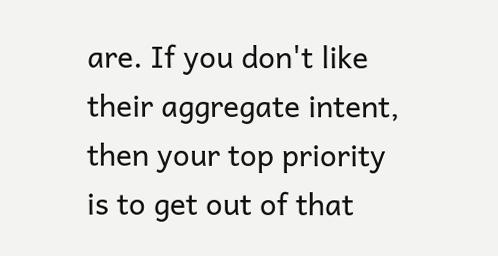are. If you don't like their aggregate intent, then your top priority is to get out of that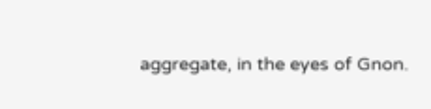aggregate, in the eyes of Gnon.